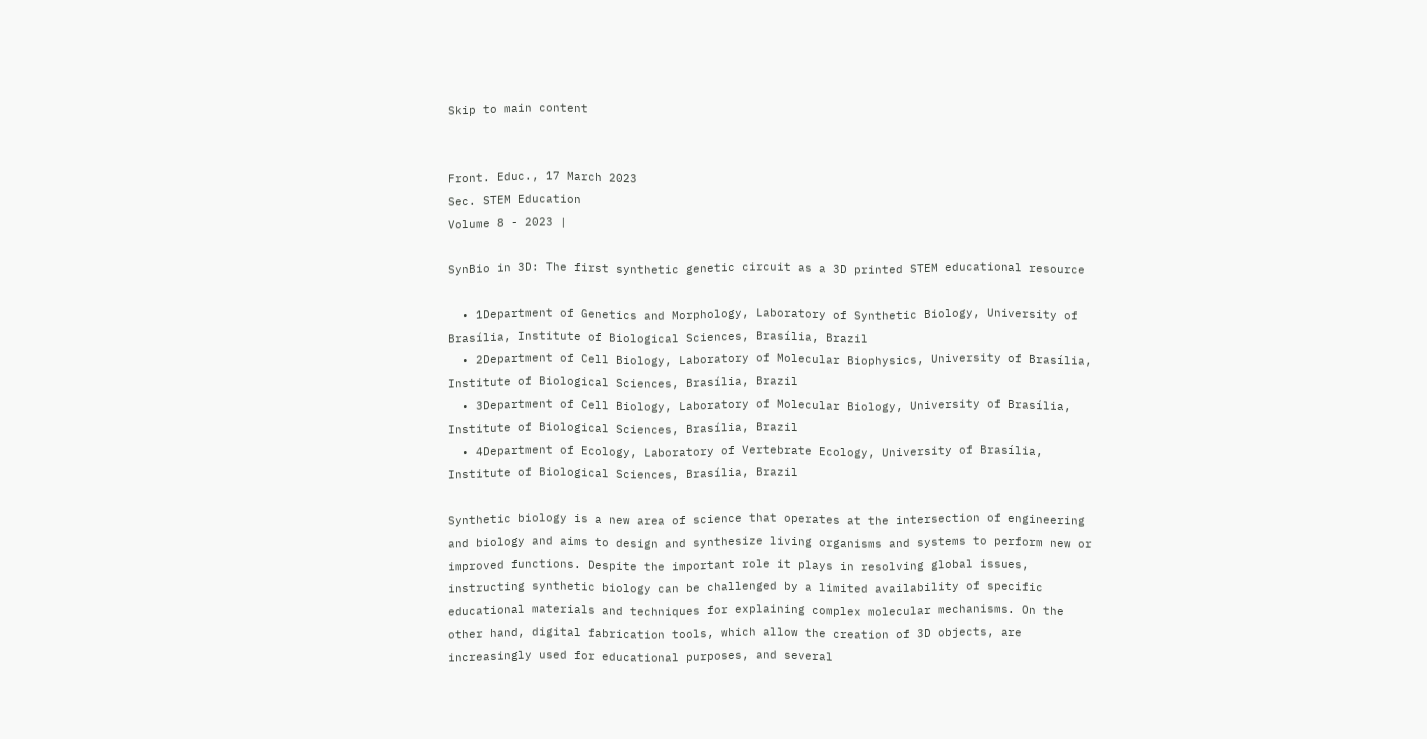Skip to main content


Front. Educ., 17 March 2023
Sec. STEM Education
Volume 8 - 2023 |

SynBio in 3D: The first synthetic genetic circuit as a 3D printed STEM educational resource

  • 1Department of Genetics and Morphology, Laboratory of Synthetic Biology, University of Brasília, Institute of Biological Sciences, Brasília, Brazil
  • 2Department of Cell Biology, Laboratory of Molecular Biophysics, University of Brasília, Institute of Biological Sciences, Brasília, Brazil
  • 3Department of Cell Biology, Laboratory of Molecular Biology, University of Brasília, Institute of Biological Sciences, Brasília, Brazil
  • 4Department of Ecology, Laboratory of Vertebrate Ecology, University of Brasília, Institute of Biological Sciences, Brasília, Brazil

Synthetic biology is a new area of science that operates at the intersection of engineering and biology and aims to design and synthesize living organisms and systems to perform new or improved functions. Despite the important role it plays in resolving global issues, instructing synthetic biology can be challenged by a limited availability of specific educational materials and techniques for explaining complex molecular mechanisms. On the other hand, digital fabrication tools, which allow the creation of 3D objects, are increasingly used for educational purposes, and several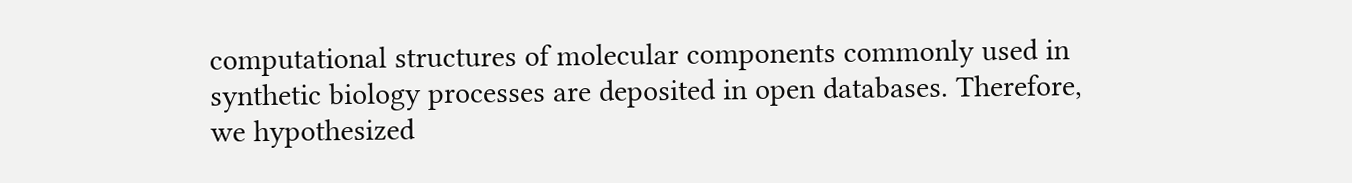computational structures of molecular components commonly used in synthetic biology processes are deposited in open databases. Therefore, we hypothesized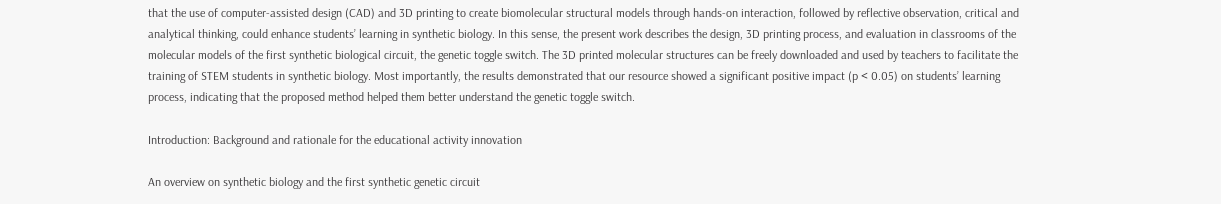that the use of computer-assisted design (CAD) and 3D printing to create biomolecular structural models through hands-on interaction, followed by reflective observation, critical and analytical thinking, could enhance students’ learning in synthetic biology. In this sense, the present work describes the design, 3D printing process, and evaluation in classrooms of the molecular models of the first synthetic biological circuit, the genetic toggle switch. The 3D printed molecular structures can be freely downloaded and used by teachers to facilitate the training of STEM students in synthetic biology. Most importantly, the results demonstrated that our resource showed a significant positive impact (p < 0.05) on students’ learning process, indicating that the proposed method helped them better understand the genetic toggle switch.

Introduction: Background and rationale for the educational activity innovation

An overview on synthetic biology and the first synthetic genetic circuit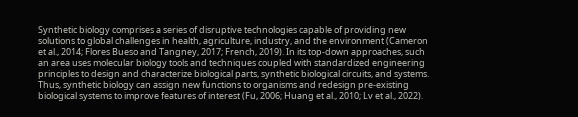Synthetic biology comprises a series of disruptive technologies capable of providing new solutions to global challenges in health, agriculture, industry, and the environment (Cameron et al., 2014; Flores Bueso and Tangney, 2017; French, 2019). In its top-down approaches, such an area uses molecular biology tools and techniques coupled with standardized engineering principles to design and characterize biological parts, synthetic biological circuits, and systems. Thus, synthetic biology can assign new functions to organisms and redesign pre-existing biological systems to improve features of interest (Fu, 2006; Huang et al., 2010; Lv et al., 2022).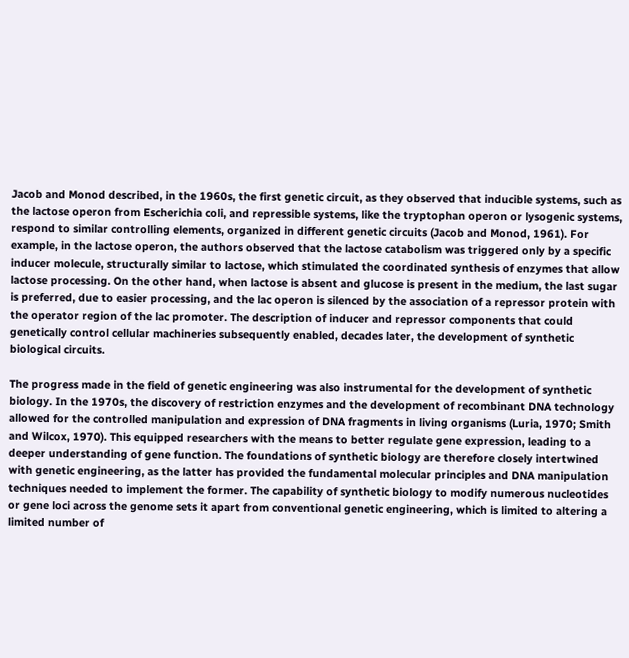Jacob and Monod described, in the 1960s, the first genetic circuit, as they observed that inducible systems, such as the lactose operon from Escherichia coli, and repressible systems, like the tryptophan operon or lysogenic systems, respond to similar controlling elements, organized in different genetic circuits (Jacob and Monod, 1961). For example, in the lactose operon, the authors observed that the lactose catabolism was triggered only by a specific inducer molecule, structurally similar to lactose, which stimulated the coordinated synthesis of enzymes that allow lactose processing. On the other hand, when lactose is absent and glucose is present in the medium, the last sugar is preferred, due to easier processing, and the lac operon is silenced by the association of a repressor protein with the operator region of the lac promoter. The description of inducer and repressor components that could genetically control cellular machineries subsequently enabled, decades later, the development of synthetic biological circuits.

The progress made in the field of genetic engineering was also instrumental for the development of synthetic biology. In the 1970s, the discovery of restriction enzymes and the development of recombinant DNA technology allowed for the controlled manipulation and expression of DNA fragments in living organisms (Luria, 1970; Smith and Wilcox, 1970). This equipped researchers with the means to better regulate gene expression, leading to a deeper understanding of gene function. The foundations of synthetic biology are therefore closely intertwined with genetic engineering, as the latter has provided the fundamental molecular principles and DNA manipulation techniques needed to implement the former. The capability of synthetic biology to modify numerous nucleotides or gene loci across the genome sets it apart from conventional genetic engineering, which is limited to altering a limited number of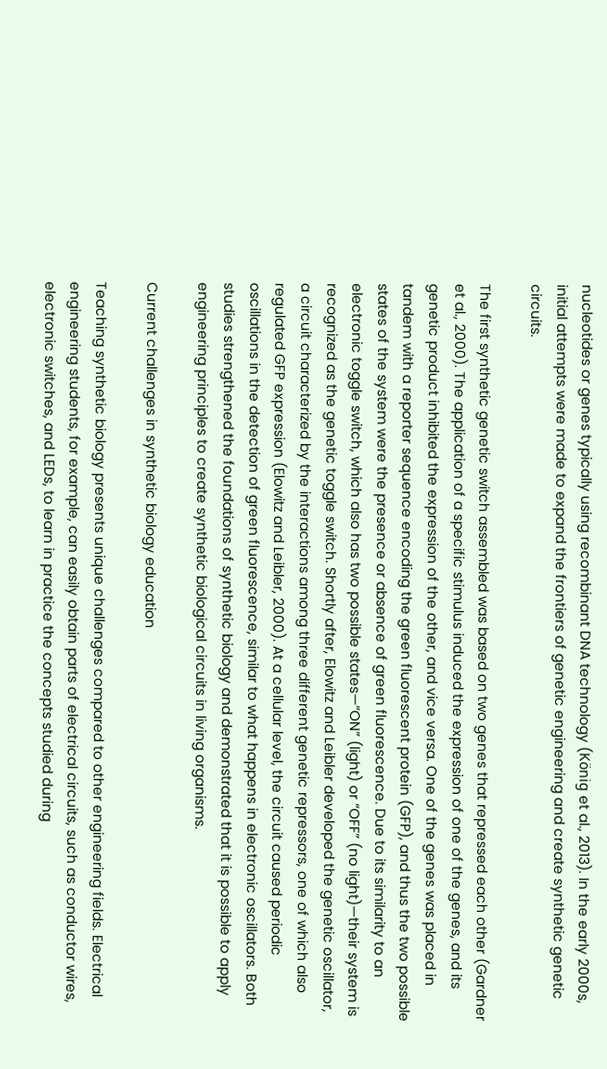nucleotides or genes typically using recombinant DNA technology (König et al., 2013). In the early 2000s, initial attempts were made to expand the frontiers of genetic engineering and create synthetic genetic circuits.

The first synthetic genetic switch assembled was based on two genes that repressed each other (Gardner et al., 2000). The application of a specific stimulus induced the expression of one of the genes, and its genetic product inhibited the expression of the other, and vice versa. One of the genes was placed in tandem with a reporter sequence encoding the green fluorescent protein (GFP), and thus the two possible states of the system were the presence or absence of green fluorescence. Due to its similarity to an electronic toggle switch, which also has two possible states—“ON” (light) or “OFF” (no light)—their system is recognized as the genetic toggle switch. Shortly after, Elowitz and Leibler developed the genetic oscillator, a circuit characterized by the interactions among three different genetic repressors, one of which also regulated GFP expression (Elowitz and Leibler, 2000). At a cellular level, the circuit caused periodic oscillations in the detection of green fluorescence, similar to what happens in electronic oscillators. Both studies strengthened the foundations of synthetic biology and demonstrated that it is possible to apply engineering principles to create synthetic biological circuits in living organisms.

Current challenges in synthetic biology education

Teaching synthetic biology presents unique challenges compared to other engineering fields. Electrical engineering students, for example, can easily obtain parts of electrical circuits, such as conductor wires, electronic switches, and LEDs, to learn in practice the concepts studied during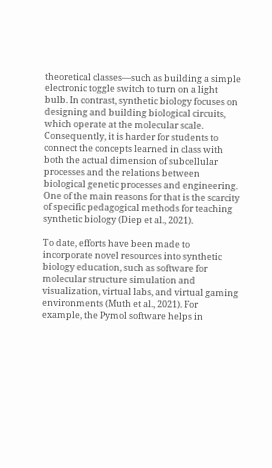theoretical classes—such as building a simple electronic toggle switch to turn on a light bulb. In contrast, synthetic biology focuses on designing and building biological circuits, which operate at the molecular scale. Consequently, it is harder for students to connect the concepts learned in class with both the actual dimension of subcellular processes and the relations between biological genetic processes and engineering. One of the main reasons for that is the scarcity of specific pedagogical methods for teaching synthetic biology (Diep et al., 2021).

To date, efforts have been made to incorporate novel resources into synthetic biology education, such as software for molecular structure simulation and visualization, virtual labs, and virtual gaming environments (Muth et al., 2021). For example, the Pymol software helps in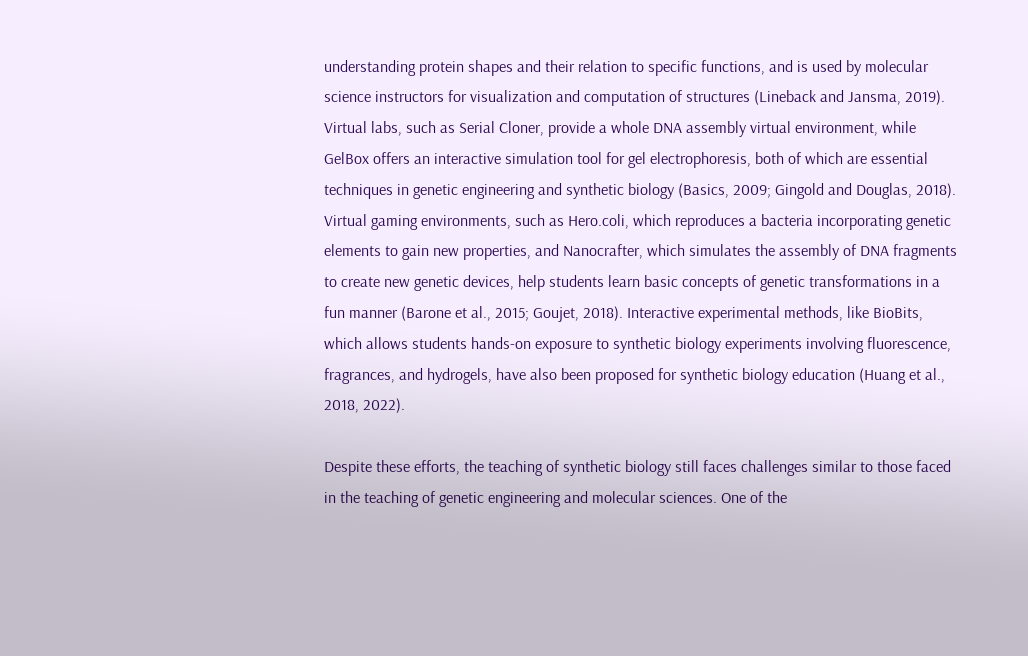understanding protein shapes and their relation to specific functions, and is used by molecular science instructors for visualization and computation of structures (Lineback and Jansma, 2019). Virtual labs, such as Serial Cloner, provide a whole DNA assembly virtual environment, while GelBox offers an interactive simulation tool for gel electrophoresis, both of which are essential techniques in genetic engineering and synthetic biology (Basics, 2009; Gingold and Douglas, 2018). Virtual gaming environments, such as Hero.coli, which reproduces a bacteria incorporating genetic elements to gain new properties, and Nanocrafter, which simulates the assembly of DNA fragments to create new genetic devices, help students learn basic concepts of genetic transformations in a fun manner (Barone et al., 2015; Goujet, 2018). Interactive experimental methods, like BioBits, which allows students hands-on exposure to synthetic biology experiments involving fluorescence, fragrances, and hydrogels, have also been proposed for synthetic biology education (Huang et al., 2018, 2022).

Despite these efforts, the teaching of synthetic biology still faces challenges similar to those faced in the teaching of genetic engineering and molecular sciences. One of the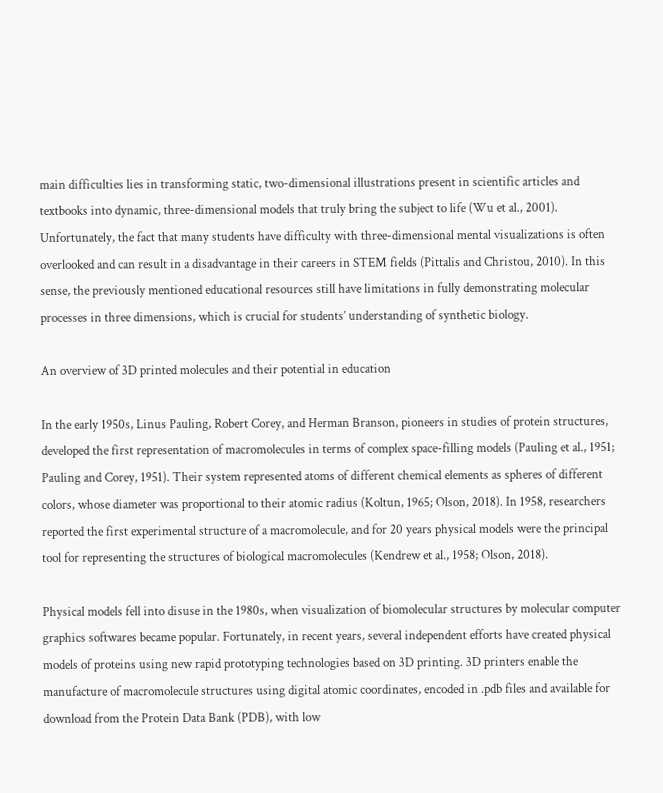main difficulties lies in transforming static, two-dimensional illustrations present in scientific articles and textbooks into dynamic, three-dimensional models that truly bring the subject to life (Wu et al., 2001). Unfortunately, the fact that many students have difficulty with three-dimensional mental visualizations is often overlooked and can result in a disadvantage in their careers in STEM fields (Pittalis and Christou, 2010). In this sense, the previously mentioned educational resources still have limitations in fully demonstrating molecular processes in three dimensions, which is crucial for students’ understanding of synthetic biology.

An overview of 3D printed molecules and their potential in education

In the early 1950s, Linus Pauling, Robert Corey, and Herman Branson, pioneers in studies of protein structures, developed the first representation of macromolecules in terms of complex space-filling models (Pauling et al., 1951; Pauling and Corey, 1951). Their system represented atoms of different chemical elements as spheres of different colors, whose diameter was proportional to their atomic radius (Koltun, 1965; Olson, 2018). In 1958, researchers reported the first experimental structure of a macromolecule, and for 20 years physical models were the principal tool for representing the structures of biological macromolecules (Kendrew et al., 1958; Olson, 2018).

Physical models fell into disuse in the 1980s, when visualization of biomolecular structures by molecular computer graphics softwares became popular. Fortunately, in recent years, several independent efforts have created physical models of proteins using new rapid prototyping technologies based on 3D printing. 3D printers enable the manufacture of macromolecule structures using digital atomic coordinates, encoded in .pdb files and available for download from the Protein Data Bank (PDB), with low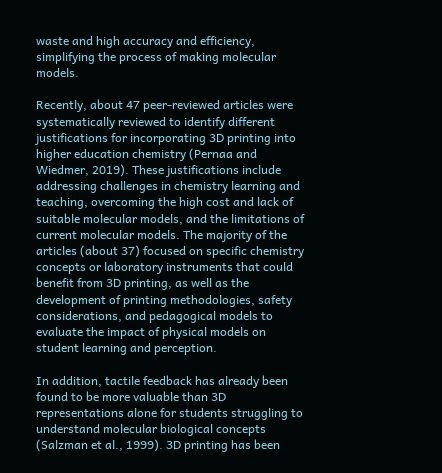waste and high accuracy and efficiency, simplifying the process of making molecular models.

Recently, about 47 peer-reviewed articles were systematically reviewed to identify different justifications for incorporating 3D printing into higher education chemistry (Pernaa and Wiedmer, 2019). These justifications include addressing challenges in chemistry learning and teaching, overcoming the high cost and lack of suitable molecular models, and the limitations of current molecular models. The majority of the articles (about 37) focused on specific chemistry concepts or laboratory instruments that could benefit from 3D printing, as well as the development of printing methodologies, safety considerations, and pedagogical models to evaluate the impact of physical models on student learning and perception.

In addition, tactile feedback has already been found to be more valuable than 3D representations alone for students struggling to understand molecular biological concepts (Salzman et al., 1999). 3D printing has been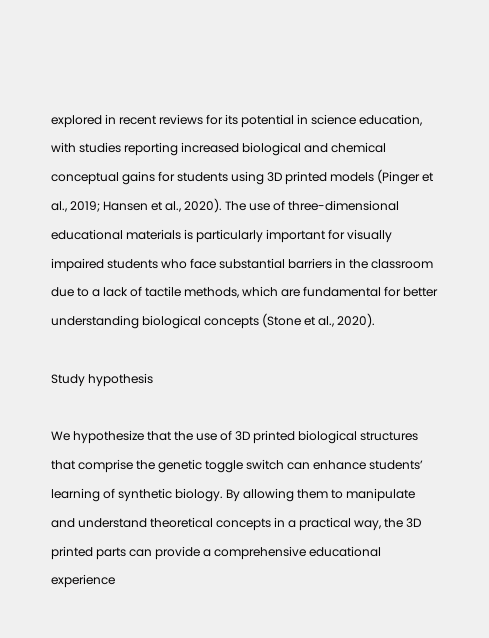explored in recent reviews for its potential in science education, with studies reporting increased biological and chemical conceptual gains for students using 3D printed models (Pinger et al., 2019; Hansen et al., 2020). The use of three-dimensional educational materials is particularly important for visually impaired students who face substantial barriers in the classroom due to a lack of tactile methods, which are fundamental for better understanding biological concepts (Stone et al., 2020).

Study hypothesis

We hypothesize that the use of 3D printed biological structures that comprise the genetic toggle switch can enhance students’ learning of synthetic biology. By allowing them to manipulate and understand theoretical concepts in a practical way, the 3D printed parts can provide a comprehensive educational experience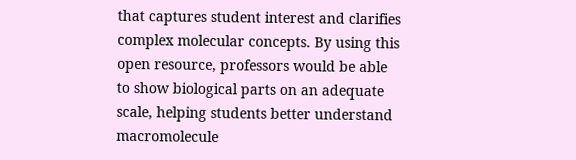that captures student interest and clarifies complex molecular concepts. By using this open resource, professors would be able to show biological parts on an adequate scale, helping students better understand macromolecule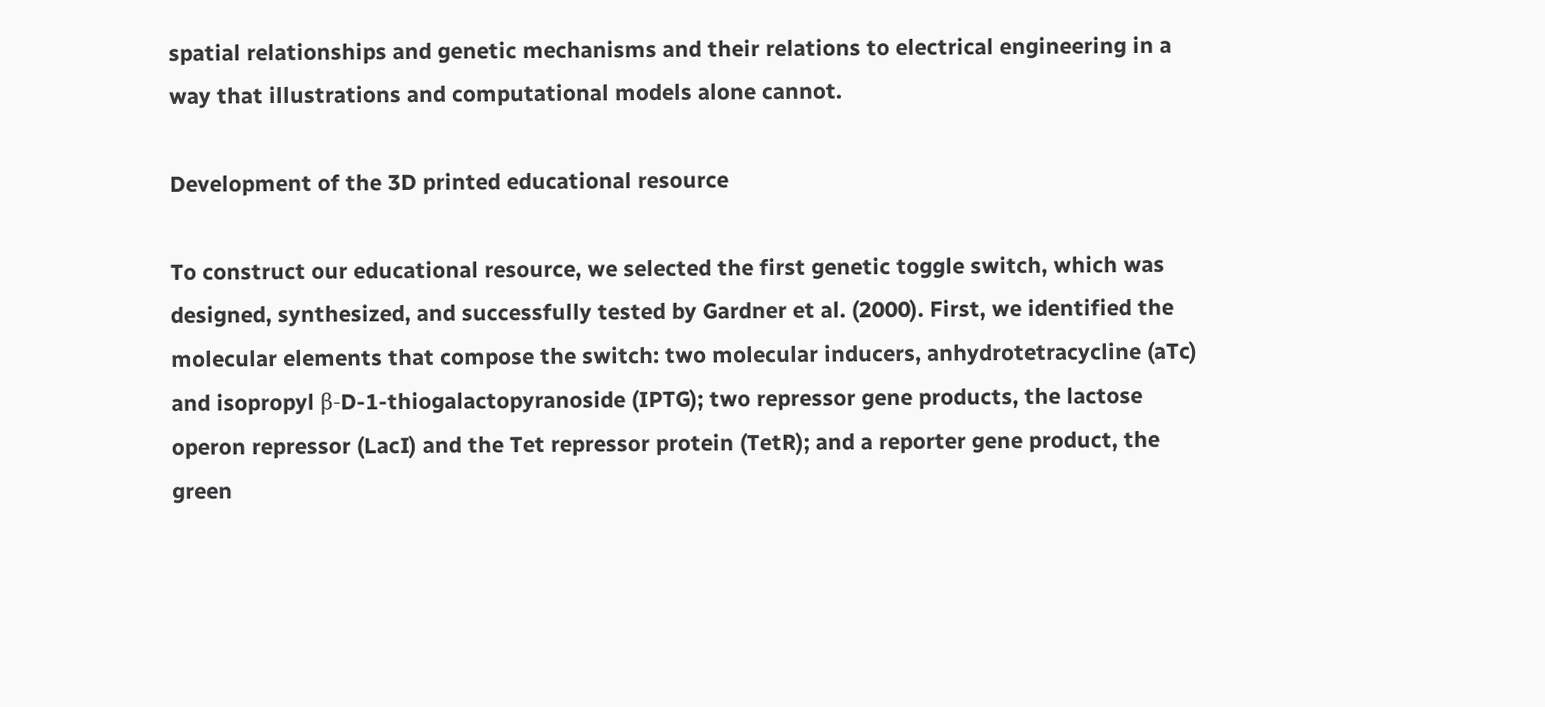spatial relationships and genetic mechanisms and their relations to electrical engineering in a way that illustrations and computational models alone cannot.

Development of the 3D printed educational resource

To construct our educational resource, we selected the first genetic toggle switch, which was designed, synthesized, and successfully tested by Gardner et al. (2000). First, we identified the molecular elements that compose the switch: two molecular inducers, anhydrotetracycline (aTc) and isopropyl β-D-1-thiogalactopyranoside (IPTG); two repressor gene products, the lactose operon repressor (LacI) and the Tet repressor protein (TetR); and a reporter gene product, the green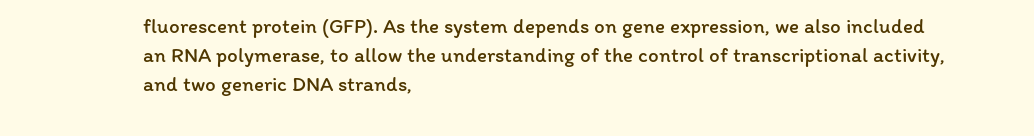fluorescent protein (GFP). As the system depends on gene expression, we also included an RNA polymerase, to allow the understanding of the control of transcriptional activity, and two generic DNA strands,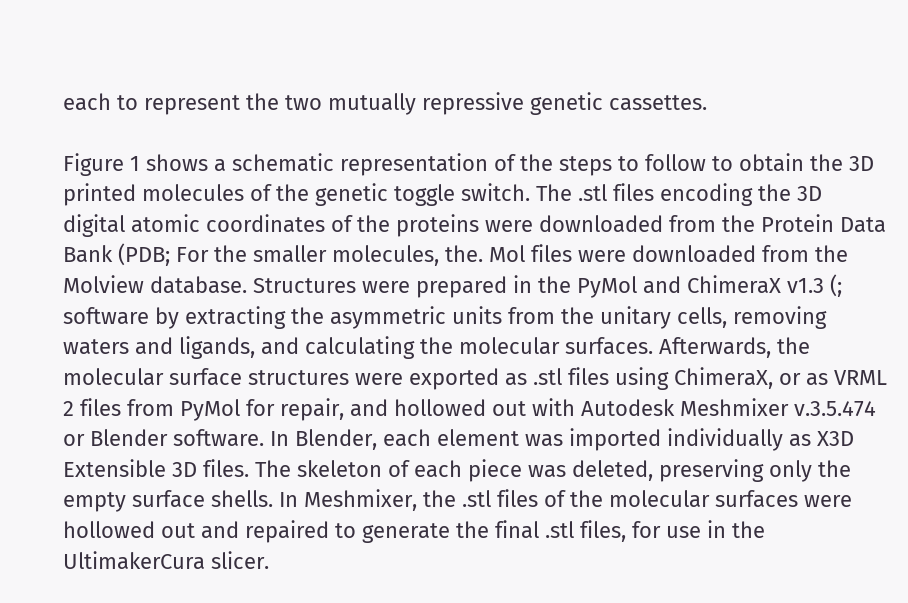each to represent the two mutually repressive genetic cassettes.

Figure 1 shows a schematic representation of the steps to follow to obtain the 3D printed molecules of the genetic toggle switch. The .stl files encoding the 3D digital atomic coordinates of the proteins were downloaded from the Protein Data Bank (PDB; For the smaller molecules, the. Mol files were downloaded from the Molview database. Structures were prepared in the PyMol and ChimeraX v1.3 (; software by extracting the asymmetric units from the unitary cells, removing waters and ligands, and calculating the molecular surfaces. Afterwards, the molecular surface structures were exported as .stl files using ChimeraX, or as VRML 2 files from PyMol for repair, and hollowed out with Autodesk Meshmixer v.3.5.474 or Blender software. In Blender, each element was imported individually as X3D Extensible 3D files. The skeleton of each piece was deleted, preserving only the empty surface shells. In Meshmixer, the .stl files of the molecular surfaces were hollowed out and repaired to generate the final .stl files, for use in the UltimakerCura slicer.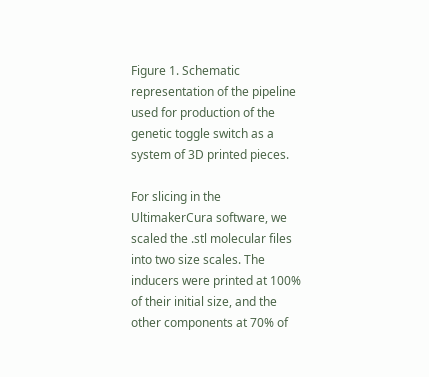Figure 1. Schematic representation of the pipeline used for production of the genetic toggle switch as a system of 3D printed pieces.

For slicing in the UltimakerCura software, we scaled the .stl molecular files into two size scales. The inducers were printed at 100% of their initial size, and the other components at 70% of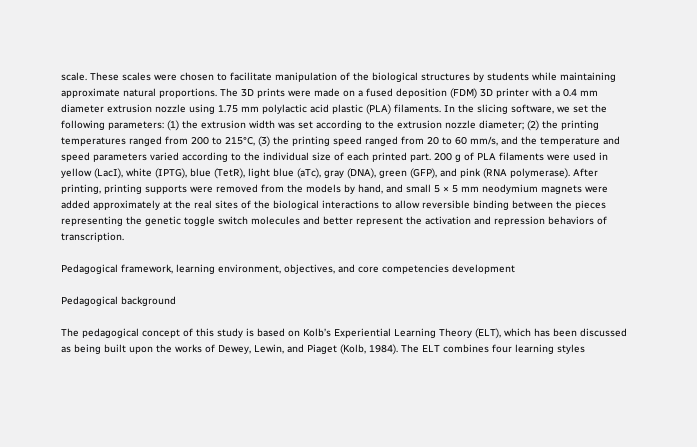scale. These scales were chosen to facilitate manipulation of the biological structures by students while maintaining approximate natural proportions. The 3D prints were made on a fused deposition (FDM) 3D printer with a 0.4 mm diameter extrusion nozzle using 1.75 mm polylactic acid plastic (PLA) filaments. In the slicing software, we set the following parameters: (1) the extrusion width was set according to the extrusion nozzle diameter; (2) the printing temperatures ranged from 200 to 215°C, (3) the printing speed ranged from 20 to 60 mm/s, and the temperature and speed parameters varied according to the individual size of each printed part. 200 g of PLA filaments were used in yellow (LacI), white (IPTG), blue (TetR), light blue (aTc), gray (DNA), green (GFP), and pink (RNA polymerase). After printing, printing supports were removed from the models by hand, and small 5 × 5 mm neodymium magnets were added approximately at the real sites of the biological interactions to allow reversible binding between the pieces representing the genetic toggle switch molecules and better represent the activation and repression behaviors of transcription.

Pedagogical framework, learning environment, objectives, and core competencies development

Pedagogical background

The pedagogical concept of this study is based on Kolb’s Experiential Learning Theory (ELT), which has been discussed as being built upon the works of Dewey, Lewin, and Piaget (Kolb, 1984). The ELT combines four learning styles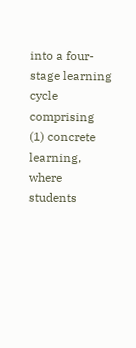into a four-stage learning cycle comprising (1) concrete learning, where students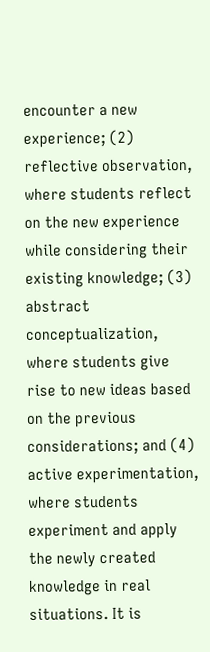encounter a new experience; (2) reflective observation, where students reflect on the new experience while considering their existing knowledge; (3) abstract conceptualization, where students give rise to new ideas based on the previous considerations; and (4) active experimentation, where students experiment and apply the newly created knowledge in real situations. It is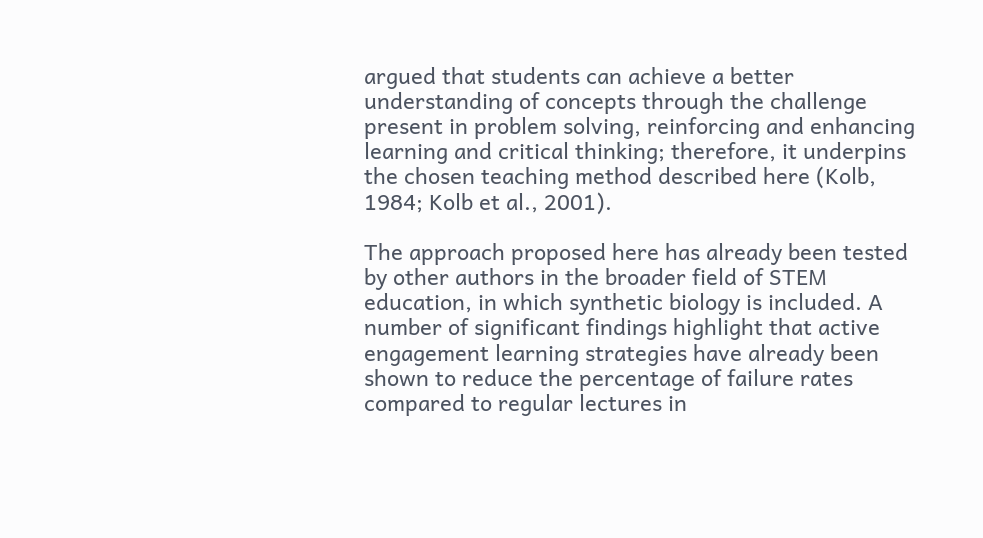argued that students can achieve a better understanding of concepts through the challenge present in problem solving, reinforcing and enhancing learning and critical thinking; therefore, it underpins the chosen teaching method described here (Kolb, 1984; Kolb et al., 2001).

The approach proposed here has already been tested by other authors in the broader field of STEM education, in which synthetic biology is included. A number of significant findings highlight that active engagement learning strategies have already been shown to reduce the percentage of failure rates compared to regular lectures in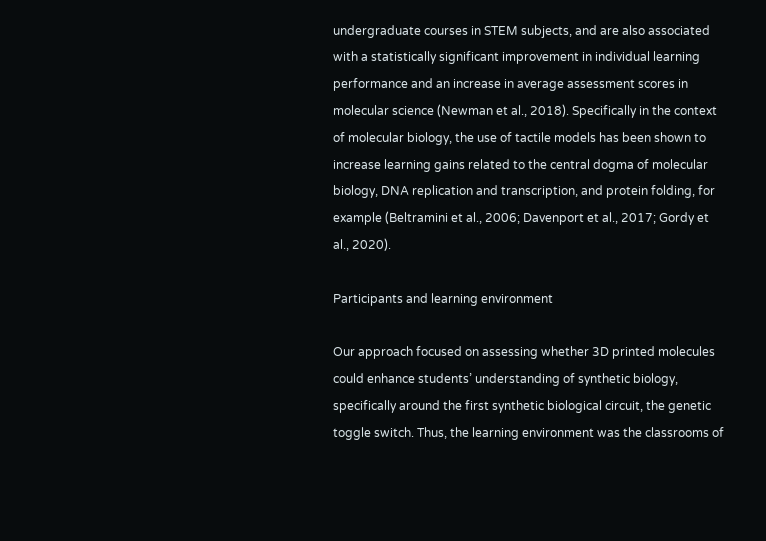undergraduate courses in STEM subjects, and are also associated with a statistically significant improvement in individual learning performance and an increase in average assessment scores in molecular science (Newman et al., 2018). Specifically in the context of molecular biology, the use of tactile models has been shown to increase learning gains related to the central dogma of molecular biology, DNA replication and transcription, and protein folding, for example (Beltramini et al., 2006; Davenport et al., 2017; Gordy et al., 2020).

Participants and learning environment

Our approach focused on assessing whether 3D printed molecules could enhance students’ understanding of synthetic biology, specifically around the first synthetic biological circuit, the genetic toggle switch. Thus, the learning environment was the classrooms of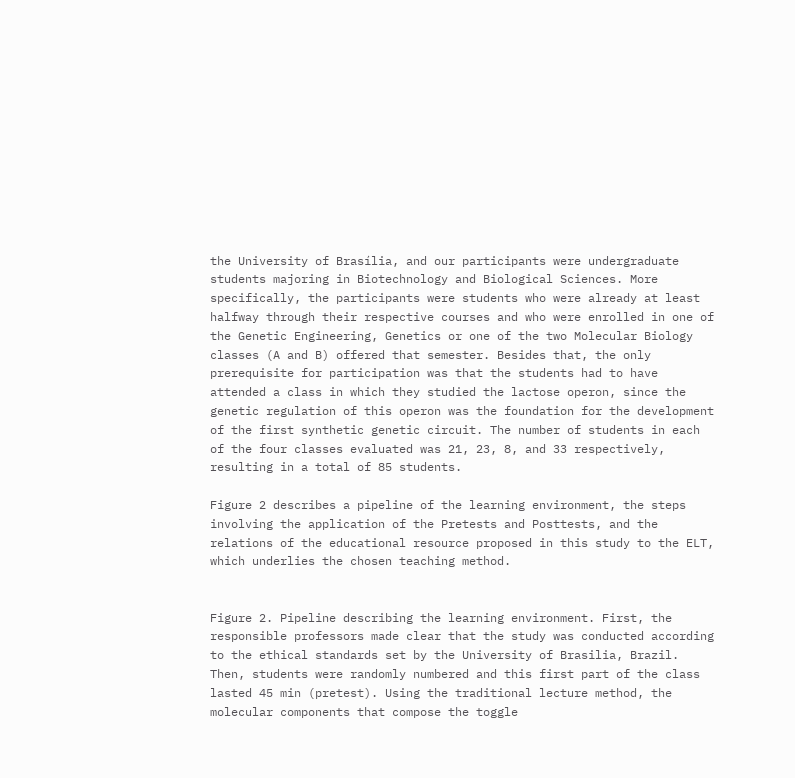the University of Brasília, and our participants were undergraduate students majoring in Biotechnology and Biological Sciences. More specifically, the participants were students who were already at least halfway through their respective courses and who were enrolled in one of the Genetic Engineering, Genetics or one of the two Molecular Biology classes (A and B) offered that semester. Besides that, the only prerequisite for participation was that the students had to have attended a class in which they studied the lactose operon, since the genetic regulation of this operon was the foundation for the development of the first synthetic genetic circuit. The number of students in each of the four classes evaluated was 21, 23, 8, and 33 respectively, resulting in a total of 85 students.

Figure 2 describes a pipeline of the learning environment, the steps involving the application of the Pretests and Posttests, and the relations of the educational resource proposed in this study to the ELT, which underlies the chosen teaching method.


Figure 2. Pipeline describing the learning environment. First, the responsible professors made clear that the study was conducted according to the ethical standards set by the University of Brasilia, Brazil. Then, students were randomly numbered and this first part of the class lasted 45 min (pretest). Using the traditional lecture method, the molecular components that compose the toggle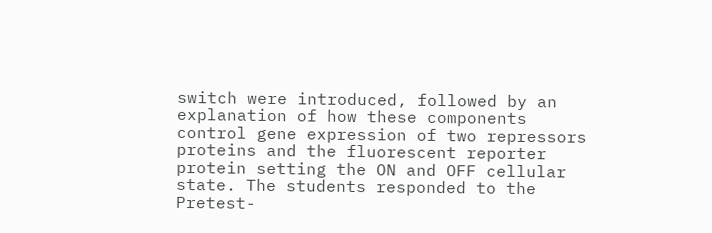switch were introduced, followed by an explanation of how these components control gene expression of two repressors proteins and the fluorescent reporter protein setting the ON and OFF cellular state. The students responded to the Pretest-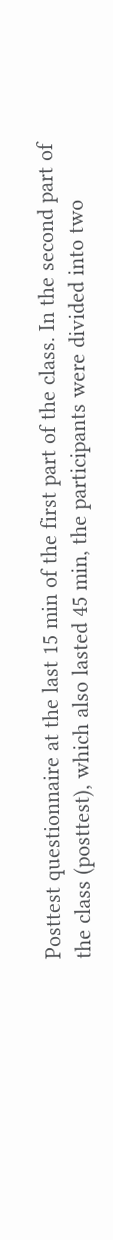Posttest questionnaire at the last 15 min of the first part of the class. In the second part of the class (posttest), which also lasted 45 min, the participants were divided into two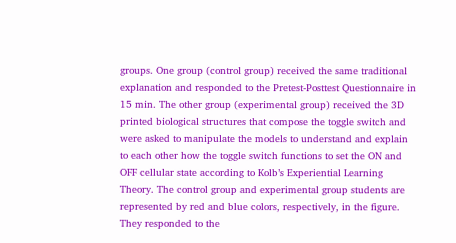groups. One group (control group) received the same traditional explanation and responded to the Pretest-Posttest Questionnaire in 15 min. The other group (experimental group) received the 3D printed biological structures that compose the toggle switch and were asked to manipulate the models to understand and explain to each other how the toggle switch functions to set the ON and OFF cellular state according to Kolb’s Experiential Learning Theory. The control group and experimental group students are represented by red and blue colors, respectively, in the figure. They responded to the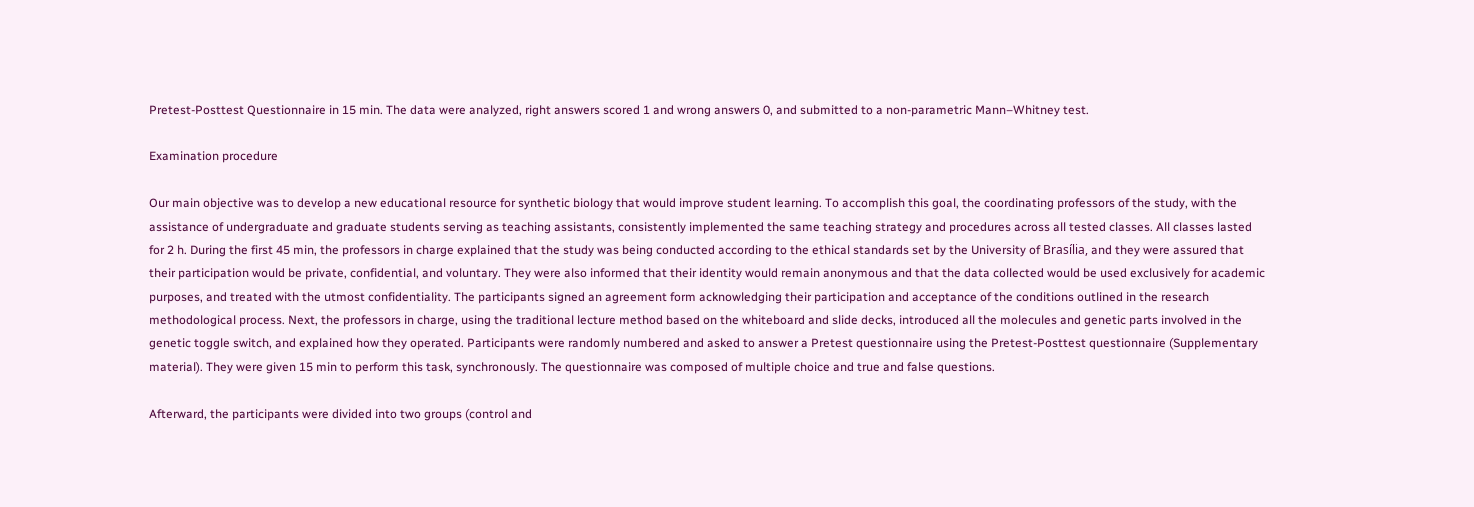Pretest-Posttest Questionnaire in 15 min. The data were analyzed, right answers scored 1 and wrong answers 0, and submitted to a non-parametric Mann–Whitney test.

Examination procedure

Our main objective was to develop a new educational resource for synthetic biology that would improve student learning. To accomplish this goal, the coordinating professors of the study, with the assistance of undergraduate and graduate students serving as teaching assistants, consistently implemented the same teaching strategy and procedures across all tested classes. All classes lasted for 2 h. During the first 45 min, the professors in charge explained that the study was being conducted according to the ethical standards set by the University of Brasília, and they were assured that their participation would be private, confidential, and voluntary. They were also informed that their identity would remain anonymous and that the data collected would be used exclusively for academic purposes, and treated with the utmost confidentiality. The participants signed an agreement form acknowledging their participation and acceptance of the conditions outlined in the research methodological process. Next, the professors in charge, using the traditional lecture method based on the whiteboard and slide decks, introduced all the molecules and genetic parts involved in the genetic toggle switch, and explained how they operated. Participants were randomly numbered and asked to answer a Pretest questionnaire using the Pretest-Posttest questionnaire (Supplementary material). They were given 15 min to perform this task, synchronously. The questionnaire was composed of multiple choice and true and false questions.

Afterward, the participants were divided into two groups (control and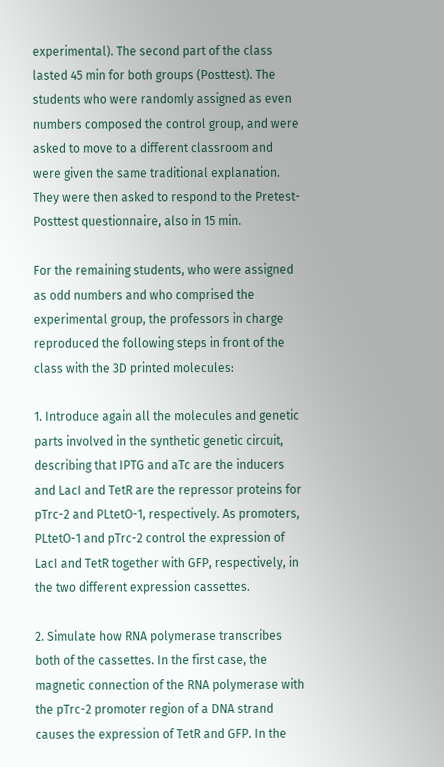experimental). The second part of the class lasted 45 min for both groups (Posttest). The students who were randomly assigned as even numbers composed the control group, and were asked to move to a different classroom and were given the same traditional explanation. They were then asked to respond to the Pretest-Posttest questionnaire, also in 15 min.

For the remaining students, who were assigned as odd numbers and who comprised the experimental group, the professors in charge reproduced the following steps in front of the class with the 3D printed molecules:

1. Introduce again all the molecules and genetic parts involved in the synthetic genetic circuit, describing that IPTG and aTc are the inducers and LacI and TetR are the repressor proteins for pTrc-2 and PLtetO-1, respectively. As promoters, PLtetO-1 and pTrc-2 control the expression of LacI and TetR together with GFP, respectively, in the two different expression cassettes.

2. Simulate how RNA polymerase transcribes both of the cassettes. In the first case, the magnetic connection of the RNA polymerase with the pTrc-2 promoter region of a DNA strand causes the expression of TetR and GFP. In the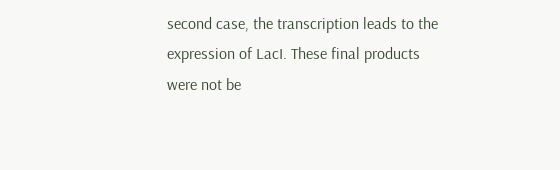second case, the transcription leads to the expression of LacI. These final products were not be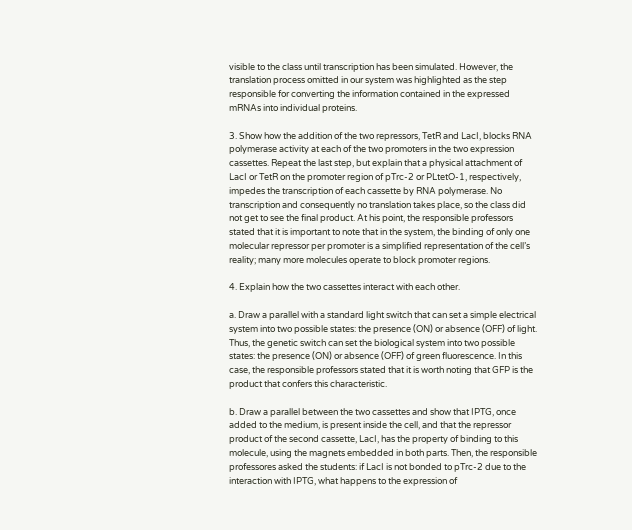visible to the class until transcription has been simulated. However, the translation process omitted in our system was highlighted as the step responsible for converting the information contained in the expressed mRNAs into individual proteins.

3. Show how the addition of the two repressors, TetR and LacI, blocks RNA polymerase activity at each of the two promoters in the two expression cassettes. Repeat the last step, but explain that a physical attachment of LacI or TetR on the promoter region of pTrc-2 or PLtetO-1, respectively, impedes the transcription of each cassette by RNA polymerase. No transcription and consequently no translation takes place, so the class did not get to see the final product. At his point, the responsible professors stated that it is important to note that in the system, the binding of only one molecular repressor per promoter is a simplified representation of the cell’s reality; many more molecules operate to block promoter regions.

4. Explain how the two cassettes interact with each other.

a. Draw a parallel with a standard light switch that can set a simple electrical system into two possible states: the presence (ON) or absence (OFF) of light. Thus, the genetic switch can set the biological system into two possible states: the presence (ON) or absence (OFF) of green fluorescence. In this case, the responsible professors stated that it is worth noting that GFP is the product that confers this characteristic.

b. Draw a parallel between the two cassettes and show that IPTG, once added to the medium, is present inside the cell, and that the repressor product of the second cassette, LacI, has the property of binding to this molecule, using the magnets embedded in both parts. Then, the responsible professores asked the students: if LacI is not bonded to pTrc-2 due to the interaction with IPTG, what happens to the expression of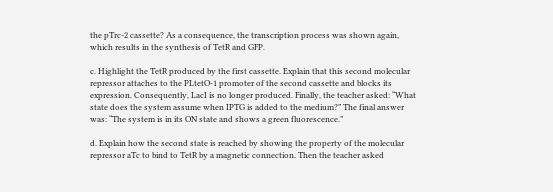the pTrc-2 cassette? As a consequence, the transcription process was shown again, which results in the synthesis of TetR and GFP.

c. Highlight the TetR produced by the first cassette. Explain that this second molecular repressor attaches to the PLtetO-1 promoter of the second cassette and blocks its expression. Consequently, LacI is no longer produced. Finally, the teacher asked: “What state does the system assume when IPTG is added to the medium?” The final answer was: “The system is in its ON state and shows a green fluorescence.”

d. Explain how the second state is reached by showing the property of the molecular repressor aTc to bind to TetR by a magnetic connection. Then the teacher asked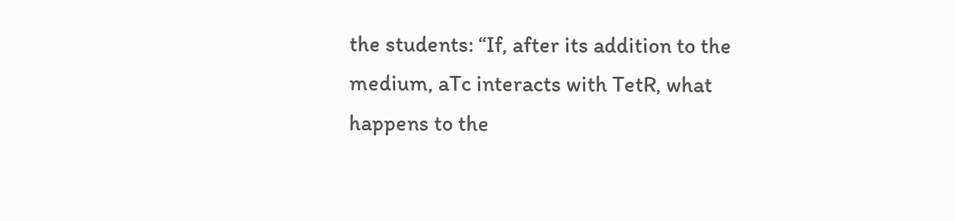the students: “If, after its addition to the medium, aTc interacts with TetR, what happens to the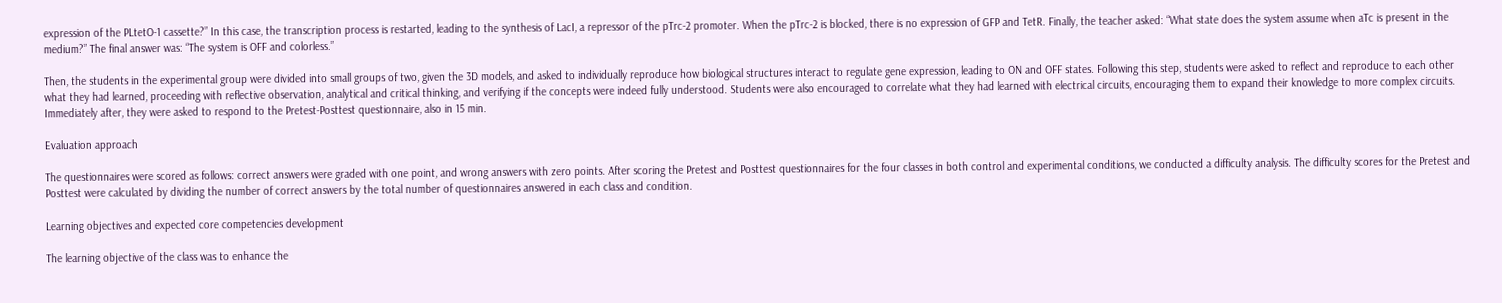expression of the PLtetO-1 cassette?” In this case, the transcription process is restarted, leading to the synthesis of LacI, a repressor of the pTrc-2 promoter. When the pTrc-2 is blocked, there is no expression of GFP and TetR. Finally, the teacher asked: “What state does the system assume when aTc is present in the medium?” The final answer was: “The system is OFF and colorless.”

Then, the students in the experimental group were divided into small groups of two, given the 3D models, and asked to individually reproduce how biological structures interact to regulate gene expression, leading to ON and OFF states. Following this step, students were asked to reflect and reproduce to each other what they had learned, proceeding with reflective observation, analytical and critical thinking, and verifying if the concepts were indeed fully understood. Students were also encouraged to correlate what they had learned with electrical circuits, encouraging them to expand their knowledge to more complex circuits. Immediately after, they were asked to respond to the Pretest-Posttest questionnaire, also in 15 min.

Evaluation approach

The questionnaires were scored as follows: correct answers were graded with one point, and wrong answers with zero points. After scoring the Pretest and Posttest questionnaires for the four classes in both control and experimental conditions, we conducted a difficulty analysis. The difficulty scores for the Pretest and Posttest were calculated by dividing the number of correct answers by the total number of questionnaires answered in each class and condition.

Learning objectives and expected core competencies development

The learning objective of the class was to enhance the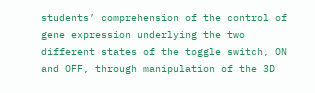students’ comprehension of the control of gene expression underlying the two different states of the toggle switch, ON and OFF, through manipulation of the 3D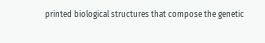printed biological structures that compose the genetic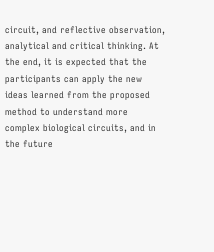circuit, and reflective observation, analytical and critical thinking. At the end, it is expected that the participants can apply the new ideas learned from the proposed method to understand more complex biological circuits, and in the future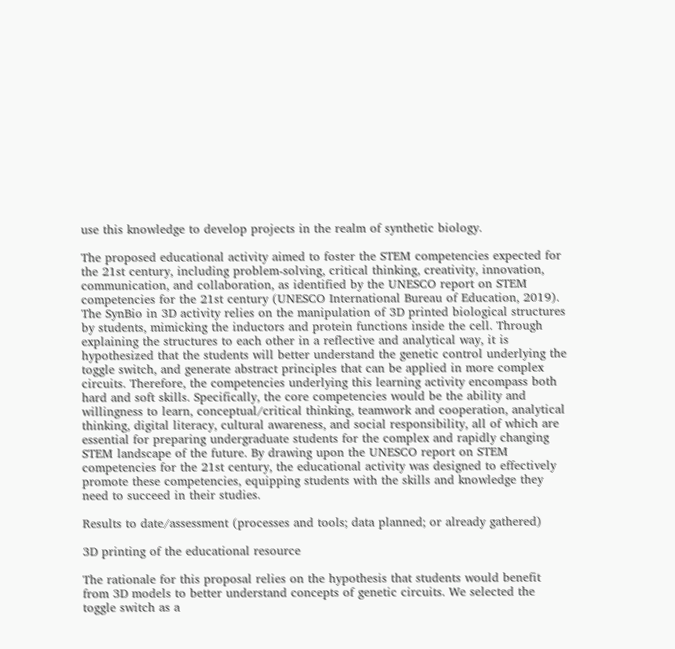use this knowledge to develop projects in the realm of synthetic biology.

The proposed educational activity aimed to foster the STEM competencies expected for the 21st century, including problem-solving, critical thinking, creativity, innovation, communication, and collaboration, as identified by the UNESCO report on STEM competencies for the 21st century (UNESCO International Bureau of Education, 2019). The SynBio in 3D activity relies on the manipulation of 3D printed biological structures by students, mimicking the inductors and protein functions inside the cell. Through explaining the structures to each other in a reflective and analytical way, it is hypothesized that the students will better understand the genetic control underlying the toggle switch, and generate abstract principles that can be applied in more complex circuits. Therefore, the competencies underlying this learning activity encompass both hard and soft skills. Specifically, the core competencies would be the ability and willingness to learn, conceptual/critical thinking, teamwork and cooperation, analytical thinking, digital literacy, cultural awareness, and social responsibility, all of which are essential for preparing undergraduate students for the complex and rapidly changing STEM landscape of the future. By drawing upon the UNESCO report on STEM competencies for the 21st century, the educational activity was designed to effectively promote these competencies, equipping students with the skills and knowledge they need to succeed in their studies.

Results to date/assessment (processes and tools; data planned; or already gathered)

3D printing of the educational resource

The rationale for this proposal relies on the hypothesis that students would benefit from 3D models to better understand concepts of genetic circuits. We selected the toggle switch as a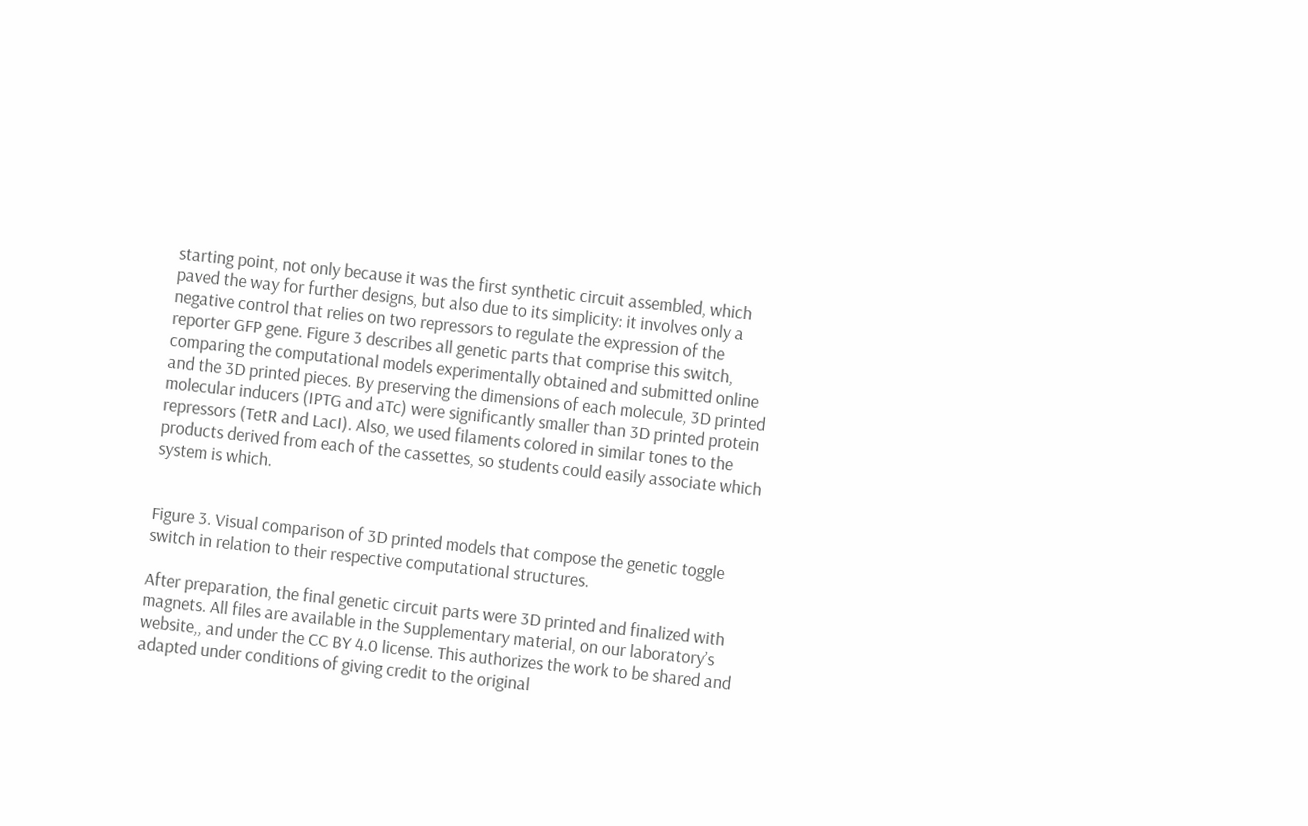starting point, not only because it was the first synthetic circuit assembled, which paved the way for further designs, but also due to its simplicity: it involves only a negative control that relies on two repressors to regulate the expression of the reporter GFP gene. Figure 3 describes all genetic parts that comprise this switch, comparing the computational models experimentally obtained and submitted online and the 3D printed pieces. By preserving the dimensions of each molecule, 3D printed molecular inducers (IPTG and aTc) were significantly smaller than 3D printed protein repressors (TetR and LacI). Also, we used filaments colored in similar tones to the products derived from each of the cassettes, so students could easily associate which system is which.


Figure 3. Visual comparison of 3D printed models that compose the genetic toggle switch in relation to their respective computational structures.

After preparation, the final genetic circuit parts were 3D printed and finalized with magnets. All files are available in the Supplementary material, on our laboratory’s website,, and under the CC BY 4.0 license. This authorizes the work to be shared and adapted under conditions of giving credit to the original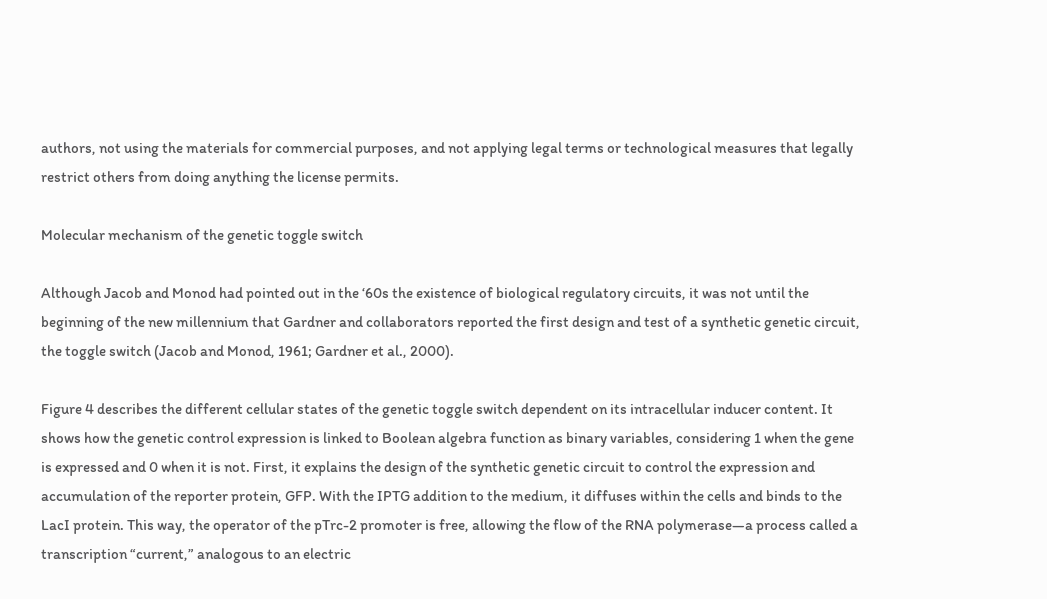authors, not using the materials for commercial purposes, and not applying legal terms or technological measures that legally restrict others from doing anything the license permits.

Molecular mechanism of the genetic toggle switch

Although Jacob and Monod had pointed out in the ‘60s the existence of biological regulatory circuits, it was not until the beginning of the new millennium that Gardner and collaborators reported the first design and test of a synthetic genetic circuit, the toggle switch (Jacob and Monod, 1961; Gardner et al., 2000).

Figure 4 describes the different cellular states of the genetic toggle switch dependent on its intracellular inducer content. It shows how the genetic control expression is linked to Boolean algebra function as binary variables, considering 1 when the gene is expressed and 0 when it is not. First, it explains the design of the synthetic genetic circuit to control the expression and accumulation of the reporter protein, GFP. With the IPTG addition to the medium, it diffuses within the cells and binds to the LacI protein. This way, the operator of the pTrc-2 promoter is free, allowing the flow of the RNA polymerase—a process called a transcription “current,” analogous to an electric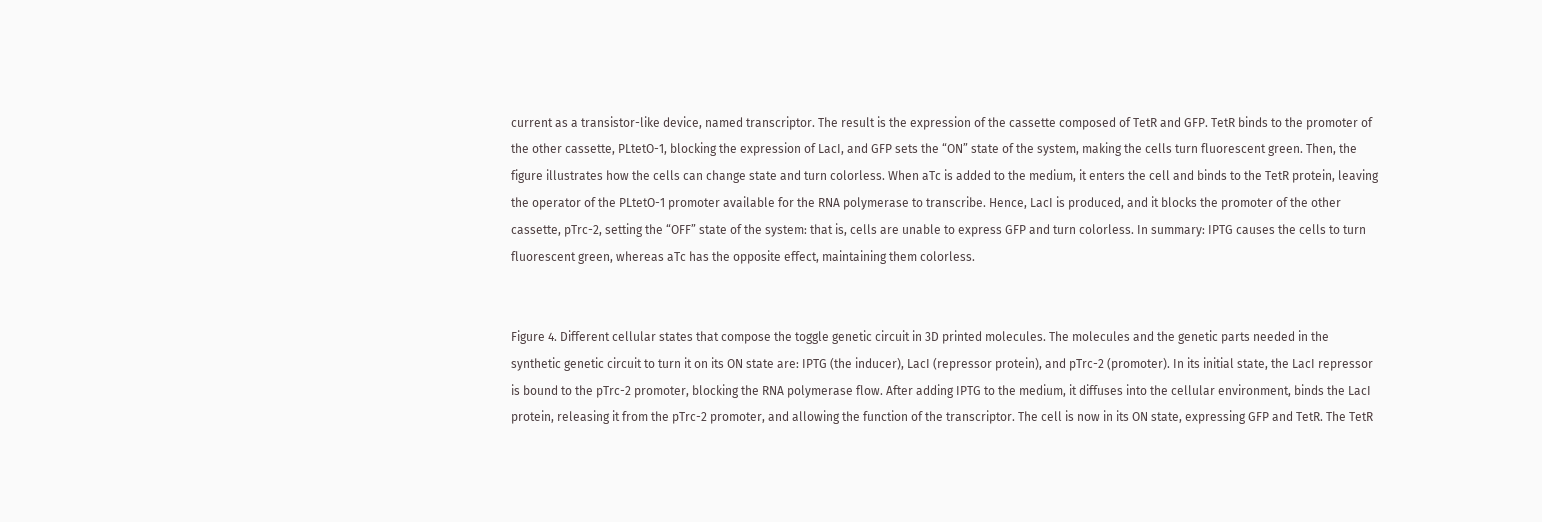current as a transistor-like device, named transcriptor. The result is the expression of the cassette composed of TetR and GFP. TetR binds to the promoter of the other cassette, PLtetO-1, blocking the expression of LacI, and GFP sets the “ON” state of the system, making the cells turn fluorescent green. Then, the figure illustrates how the cells can change state and turn colorless. When aTc is added to the medium, it enters the cell and binds to the TetR protein, leaving the operator of the PLtetO-1 promoter available for the RNA polymerase to transcribe. Hence, LacI is produced, and it blocks the promoter of the other cassette, pTrc-2, setting the “OFF” state of the system: that is, cells are unable to express GFP and turn colorless. In summary: IPTG causes the cells to turn fluorescent green, whereas aTc has the opposite effect, maintaining them colorless.


Figure 4. Different cellular states that compose the toggle genetic circuit in 3D printed molecules. The molecules and the genetic parts needed in the synthetic genetic circuit to turn it on its ON state are: IPTG (the inducer), LacI (repressor protein), and pTrc-2 (promoter). In its initial state, the LacI repressor is bound to the pTrc-2 promoter, blocking the RNA polymerase flow. After adding IPTG to the medium, it diffuses into the cellular environment, binds the LacI protein, releasing it from the pTrc-2 promoter, and allowing the function of the transcriptor. The cell is now in its ON state, expressing GFP and TetR. The TetR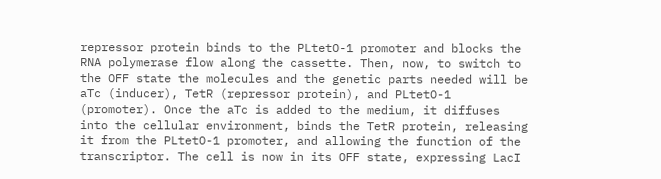repressor protein binds to the PLtetO-1 promoter and blocks the RNA polymerase flow along the cassette. Then, now, to switch to the OFF state the molecules and the genetic parts needed will be aTc (inducer), TetR (repressor protein), and PLtetO-1 (promoter). Once the aTc is added to the medium, it diffuses into the cellular environment, binds the TetR protein, releasing it from the PLtetO-1 promoter, and allowing the function of the transcriptor. The cell is now in its OFF state, expressing LacI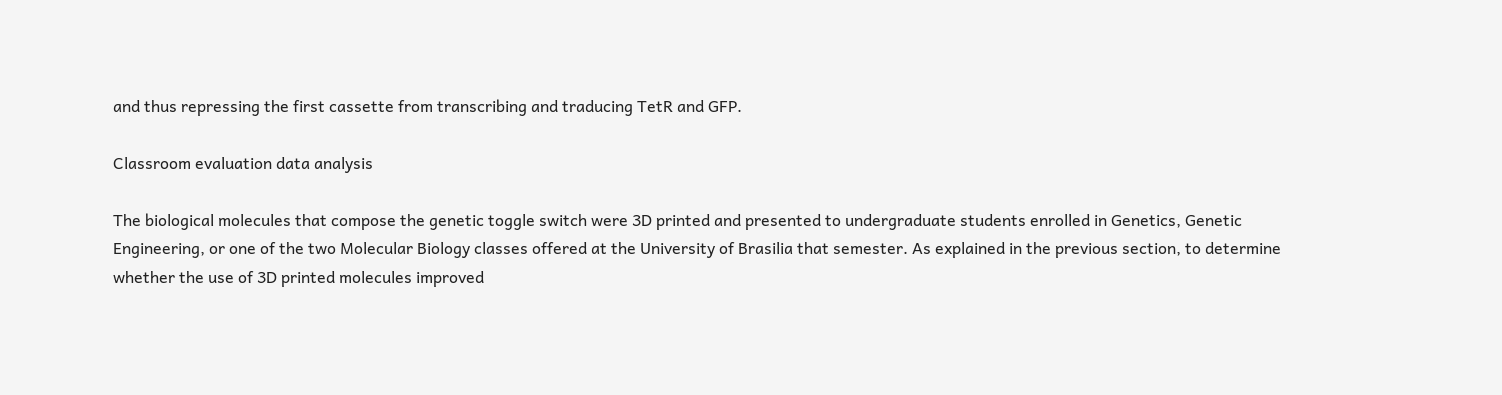and thus repressing the first cassette from transcribing and traducing TetR and GFP.

Classroom evaluation data analysis

The biological molecules that compose the genetic toggle switch were 3D printed and presented to undergraduate students enrolled in Genetics, Genetic Engineering, or one of the two Molecular Biology classes offered at the University of Brasilia that semester. As explained in the previous section, to determine whether the use of 3D printed molecules improved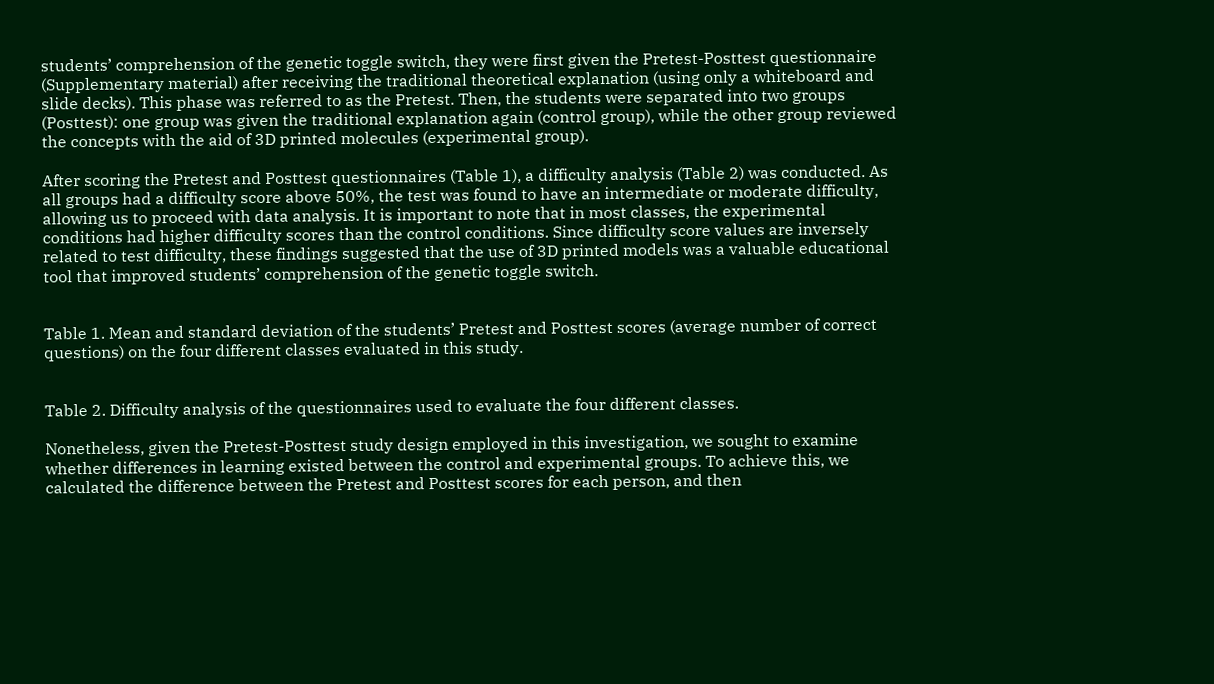students’ comprehension of the genetic toggle switch, they were first given the Pretest-Posttest questionnaire (Supplementary material) after receiving the traditional theoretical explanation (using only a whiteboard and slide decks). This phase was referred to as the Pretest. Then, the students were separated into two groups (Posttest): one group was given the traditional explanation again (control group), while the other group reviewed the concepts with the aid of 3D printed molecules (experimental group).

After scoring the Pretest and Posttest questionnaires (Table 1), a difficulty analysis (Table 2) was conducted. As all groups had a difficulty score above 50%, the test was found to have an intermediate or moderate difficulty, allowing us to proceed with data analysis. It is important to note that in most classes, the experimental conditions had higher difficulty scores than the control conditions. Since difficulty score values are inversely related to test difficulty, these findings suggested that the use of 3D printed models was a valuable educational tool that improved students’ comprehension of the genetic toggle switch.


Table 1. Mean and standard deviation of the students’ Pretest and Posttest scores (average number of correct questions) on the four different classes evaluated in this study.


Table 2. Difficulty analysis of the questionnaires used to evaluate the four different classes.

Nonetheless, given the Pretest-Posttest study design employed in this investigation, we sought to examine whether differences in learning existed between the control and experimental groups. To achieve this, we calculated the difference between the Pretest and Posttest scores for each person, and then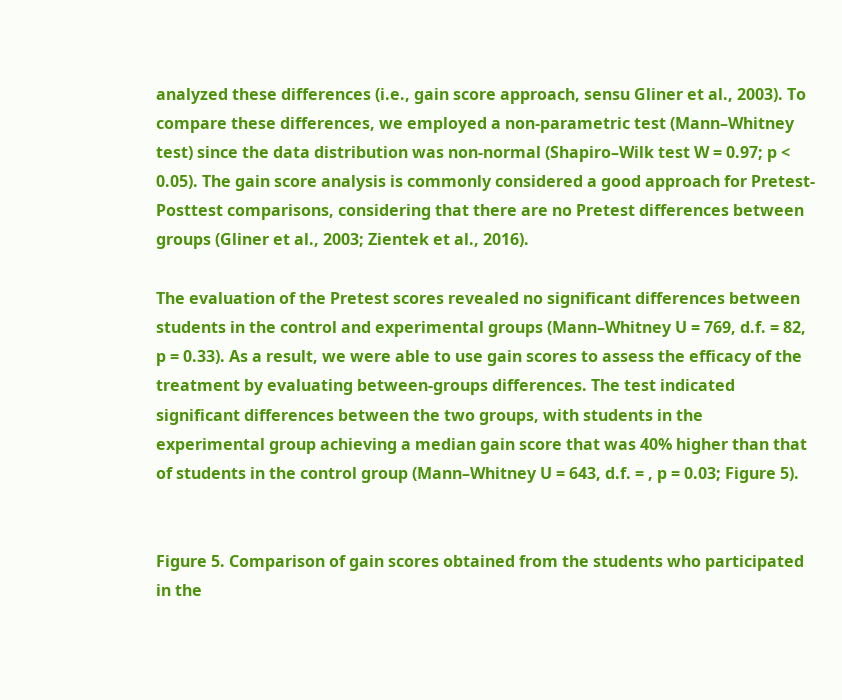analyzed these differences (i.e., gain score approach, sensu Gliner et al., 2003). To compare these differences, we employed a non-parametric test (Mann–Whitney test) since the data distribution was non-normal (Shapiro–Wilk test W = 0.97; p < 0.05). The gain score analysis is commonly considered a good approach for Pretest-Posttest comparisons, considering that there are no Pretest differences between groups (Gliner et al., 2003; Zientek et al., 2016).

The evaluation of the Pretest scores revealed no significant differences between students in the control and experimental groups (Mann–Whitney U = 769, d.f. = 82, p = 0.33). As a result, we were able to use gain scores to assess the efficacy of the treatment by evaluating between-groups differences. The test indicated significant differences between the two groups, with students in the experimental group achieving a median gain score that was 40% higher than that of students in the control group (Mann–Whitney U = 643, d.f. = , p = 0.03; Figure 5).


Figure 5. Comparison of gain scores obtained from the students who participated in the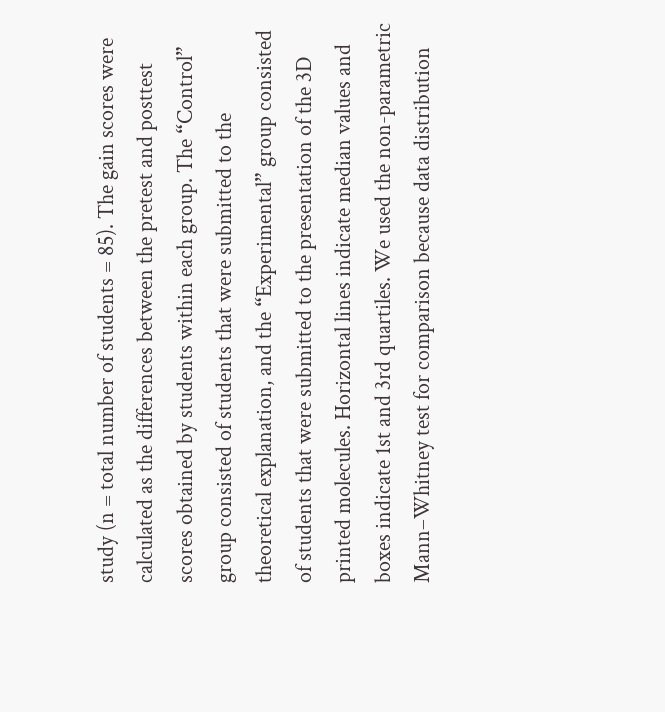study (n = total number of students = 85). The gain scores were calculated as the differences between the pretest and posttest scores obtained by students within each group. The “Control” group consisted of students that were submitted to the theoretical explanation, and the “Experimental” group consisted of students that were submitted to the presentation of the 3D printed molecules. Horizontal lines indicate median values and boxes indicate 1st and 3rd quartiles. We used the non-parametric Mann–Whitney test for comparison because data distribution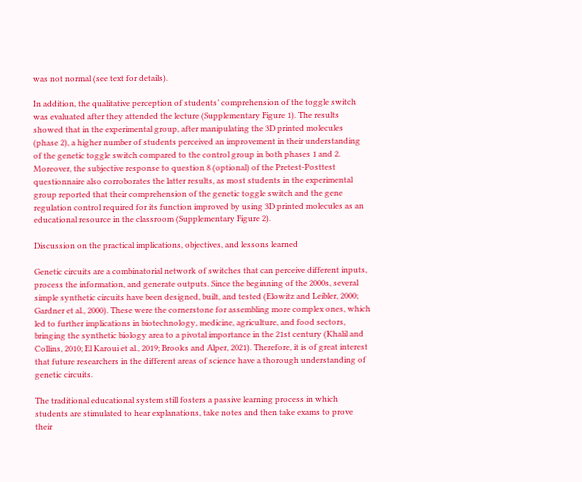was not normal (see text for details).

In addition, the qualitative perception of students’ comprehension of the toggle switch was evaluated after they attended the lecture (Supplementary Figure 1). The results showed that in the experimental group, after manipulating the 3D printed molecules (phase 2), a higher number of students perceived an improvement in their understanding of the genetic toggle switch compared to the control group in both phases 1 and 2. Moreover, the subjective response to question 8 (optional) of the Pretest-Posttest questionnaire also corroborates the latter results, as most students in the experimental group reported that their comprehension of the genetic toggle switch and the gene regulation control required for its function improved by using 3D printed molecules as an educational resource in the classroom (Supplementary Figure 2).

Discussion on the practical implications, objectives, and lessons learned

Genetic circuits are a combinatorial network of switches that can perceive different inputs, process the information, and generate outputs. Since the beginning of the 2000s, several simple synthetic circuits have been designed, built, and tested (Elowitz and Leibler, 2000; Gardner et al., 2000). These were the cornerstone for assembling more complex ones, which led to further implications in biotechnology, medicine, agriculture, and food sectors, bringing the synthetic biology area to a pivotal importance in the 21st century (Khalil and Collins, 2010; El Karoui et al., 2019; Brooks and Alper, 2021). Therefore, it is of great interest that future researchers in the different areas of science have a thorough understanding of genetic circuits.

The traditional educational system still fosters a passive learning process in which students are stimulated to hear explanations, take notes and then take exams to prove their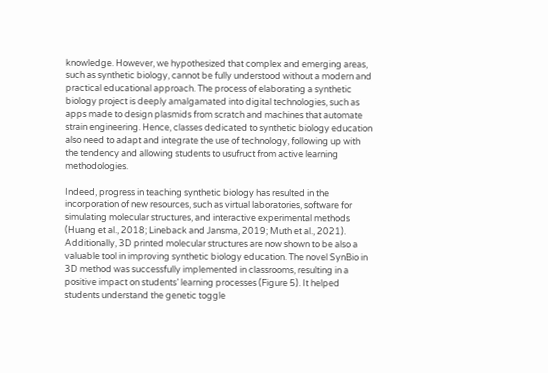knowledge. However, we hypothesized that complex and emerging areas, such as synthetic biology, cannot be fully understood without a modern and practical educational approach. The process of elaborating a synthetic biology project is deeply amalgamated into digital technologies, such as apps made to design plasmids from scratch and machines that automate strain engineering. Hence, classes dedicated to synthetic biology education also need to adapt and integrate the use of technology, following up with the tendency and allowing students to usufruct from active learning methodologies.

Indeed, progress in teaching synthetic biology has resulted in the incorporation of new resources, such as virtual laboratories, software for simulating molecular structures, and interactive experimental methods (Huang et al., 2018; Lineback and Jansma, 2019; Muth et al., 2021). Additionally, 3D printed molecular structures are now shown to be also a valuable tool in improving synthetic biology education. The novel SynBio in 3D method was successfully implemented in classrooms, resulting in a positive impact on students’ learning processes (Figure 5). It helped students understand the genetic toggle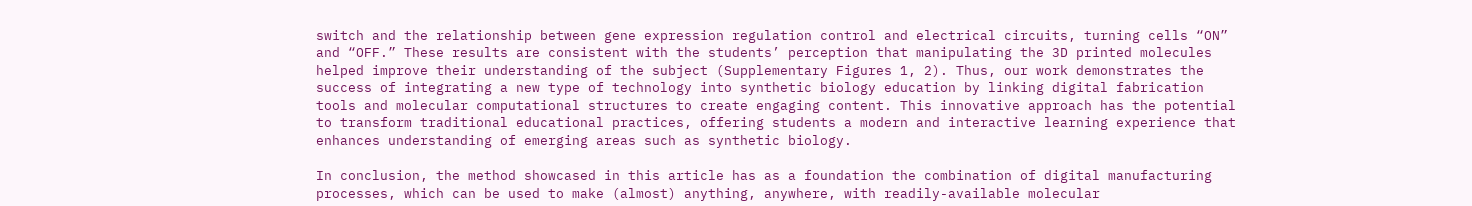switch and the relationship between gene expression regulation control and electrical circuits, turning cells “ON” and “OFF.” These results are consistent with the students’ perception that manipulating the 3D printed molecules helped improve their understanding of the subject (Supplementary Figures 1, 2). Thus, our work demonstrates the success of integrating a new type of technology into synthetic biology education by linking digital fabrication tools and molecular computational structures to create engaging content. This innovative approach has the potential to transform traditional educational practices, offering students a modern and interactive learning experience that enhances understanding of emerging areas such as synthetic biology.

In conclusion, the method showcased in this article has as a foundation the combination of digital manufacturing processes, which can be used to make (almost) anything, anywhere, with readily-available molecular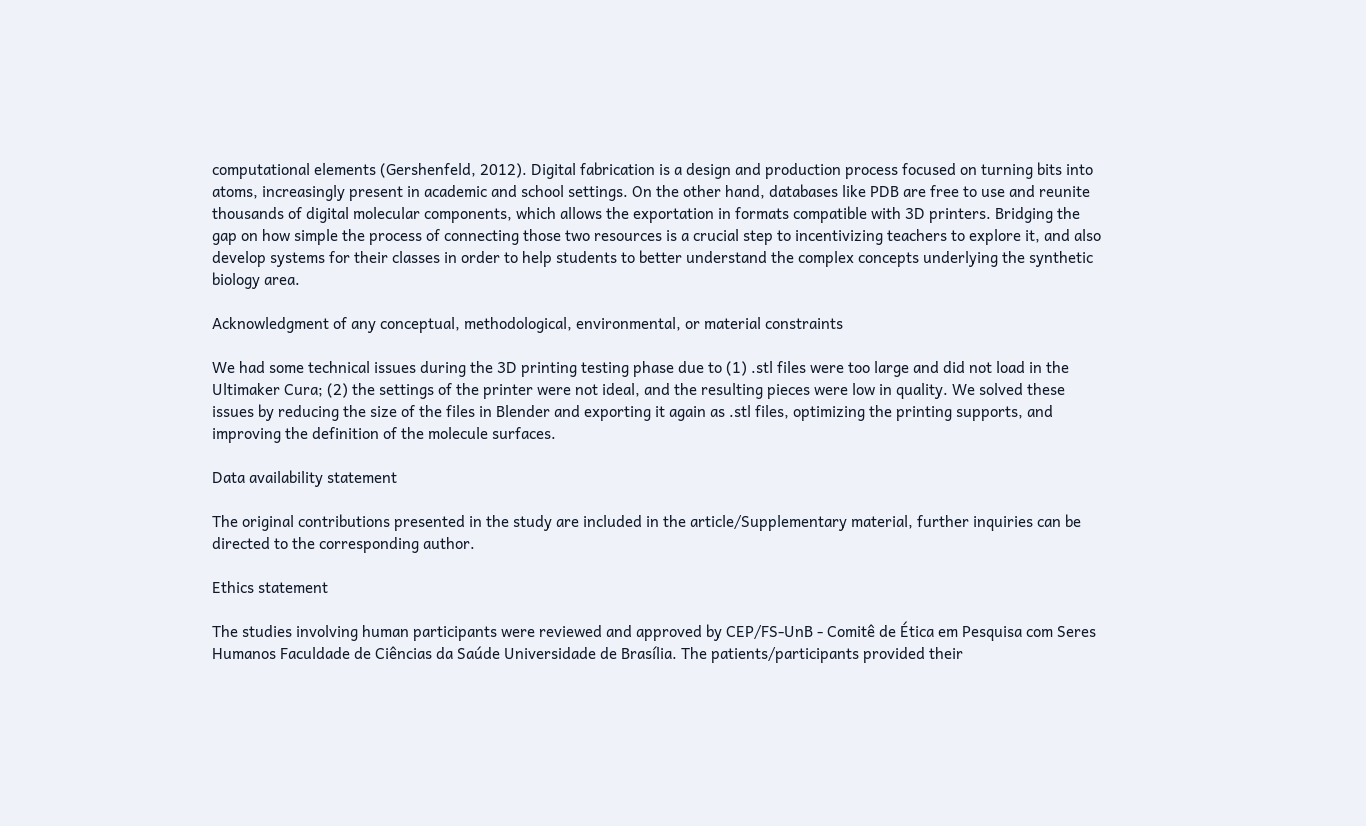computational elements (Gershenfeld, 2012). Digital fabrication is a design and production process focused on turning bits into atoms, increasingly present in academic and school settings. On the other hand, databases like PDB are free to use and reunite thousands of digital molecular components, which allows the exportation in formats compatible with 3D printers. Bridging the gap on how simple the process of connecting those two resources is a crucial step to incentivizing teachers to explore it, and also develop systems for their classes in order to help students to better understand the complex concepts underlying the synthetic biology area.

Acknowledgment of any conceptual, methodological, environmental, or material constraints

We had some technical issues during the 3D printing testing phase due to (1) .stl files were too large and did not load in the Ultimaker Cura; (2) the settings of the printer were not ideal, and the resulting pieces were low in quality. We solved these issues by reducing the size of the files in Blender and exporting it again as .stl files, optimizing the printing supports, and improving the definition of the molecule surfaces.

Data availability statement

The original contributions presented in the study are included in the article/Supplementary material, further inquiries can be directed to the corresponding author.

Ethics statement

The studies involving human participants were reviewed and approved by CEP/FS-UnB - Comitê de Ética em Pesquisa com Seres Humanos Faculdade de Ciências da Saúde Universidade de Brasília. The patients/participants provided their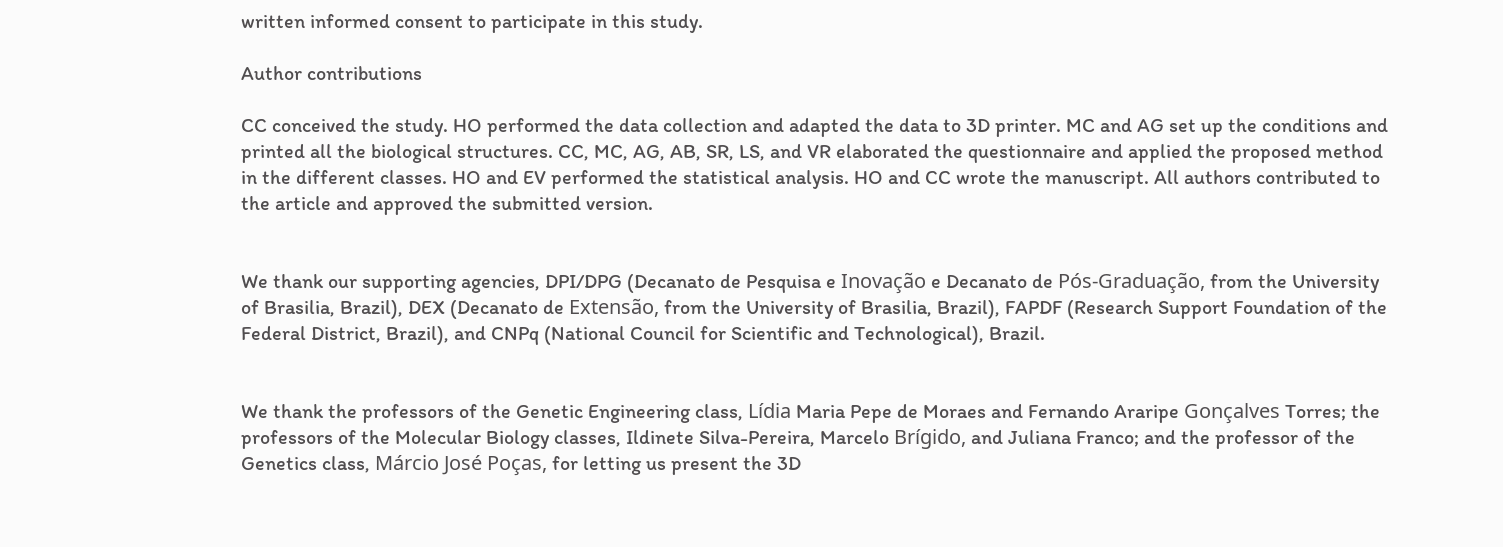written informed consent to participate in this study.

Author contributions

CC conceived the study. HO performed the data collection and adapted the data to 3D printer. MC and AG set up the conditions and printed all the biological structures. CC, MC, AG, AB, SR, LS, and VR elaborated the questionnaire and applied the proposed method in the different classes. HO and EV performed the statistical analysis. HO and CC wrote the manuscript. All authors contributed to the article and approved the submitted version.


We thank our supporting agencies, DPI/DPG (Decanato de Pesquisa e Inovação e Decanato de Pós-Graduação, from the University of Brasilia, Brazil), DEX (Decanato de Extensão, from the University of Brasilia, Brazil), FAPDF (Research Support Foundation of the Federal District, Brazil), and CNPq (National Council for Scientific and Technological), Brazil.


We thank the professors of the Genetic Engineering class, Lídia Maria Pepe de Moraes and Fernando Araripe Gonçalves Torres; the professors of the Molecular Biology classes, Ildinete Silva-Pereira, Marcelo Brígido, and Juliana Franco; and the professor of the Genetics class, Márcio José Poças, for letting us present the 3D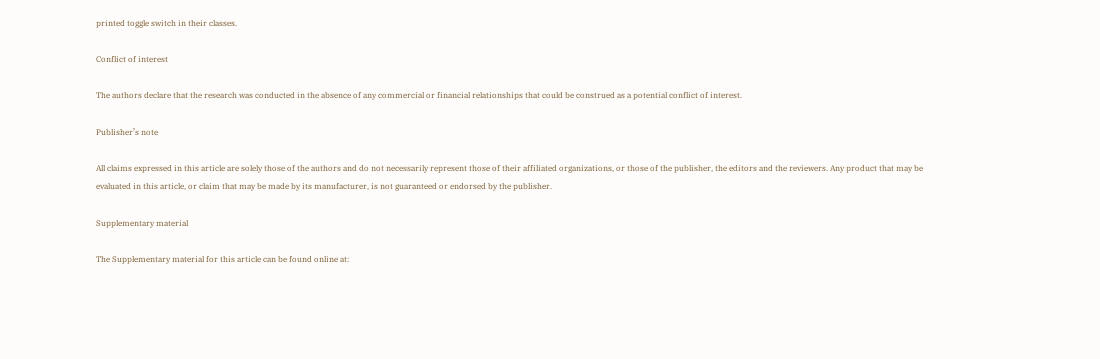printed toggle switch in their classes.

Conflict of interest

The authors declare that the research was conducted in the absence of any commercial or financial relationships that could be construed as a potential conflict of interest.

Publisher’s note

All claims expressed in this article are solely those of the authors and do not necessarily represent those of their affiliated organizations, or those of the publisher, the editors and the reviewers. Any product that may be evaluated in this article, or claim that may be made by its manufacturer, is not guaranteed or endorsed by the publisher.

Supplementary material

The Supplementary material for this article can be found online at: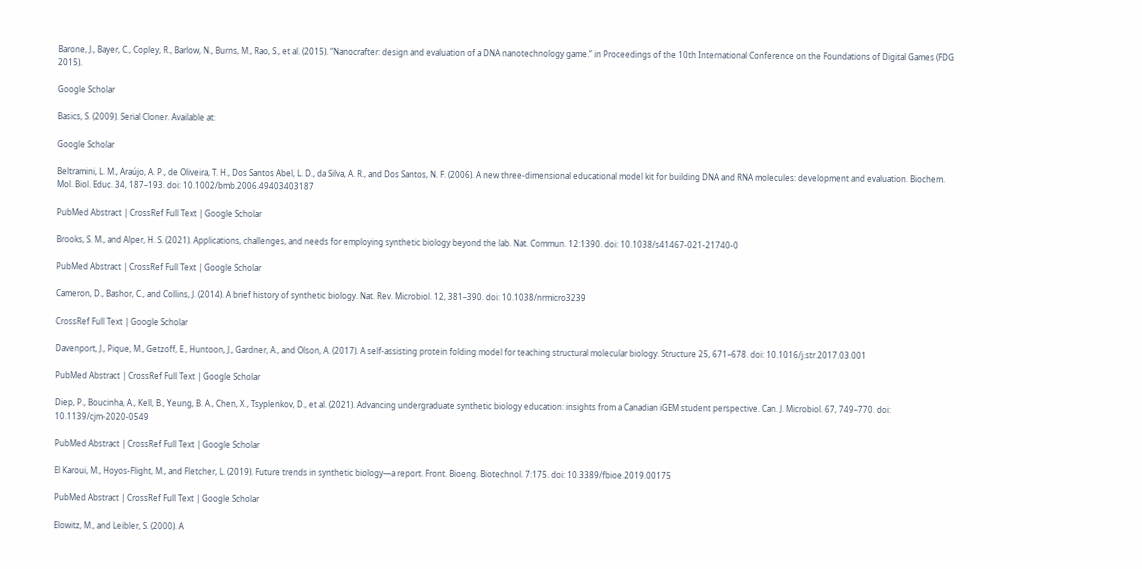Barone, J., Bayer, C., Copley, R., Barlow, N., Burns, M., Rao, S., et al. (2015). “Nanocrafter: design and evaluation of a DNA nanotechnology game.” in Proceedings of the 10th International Conference on the Foundations of Digital Games (FDG 2015).

Google Scholar

Basics, S. (2009). Serial Cloner. Available at:

Google Scholar

Beltramini, L. M., Araújo, A. P., de Oliveira, T. H., Dos Santos Abel, L. D., da Silva, A. R., and Dos Santos, N. F. (2006). A new three-dimensional educational model kit for building DNA and RNA molecules: development and evaluation. Biochem. Mol. Biol. Educ. 34, 187–193. doi: 10.1002/bmb.2006.49403403187

PubMed Abstract | CrossRef Full Text | Google Scholar

Brooks, S. M., and Alper, H. S. (2021). Applications, challenges, and needs for employing synthetic biology beyond the lab. Nat. Commun. 12:1390. doi: 10.1038/s41467-021-21740-0

PubMed Abstract | CrossRef Full Text | Google Scholar

Cameron, D., Bashor, C., and Collins, J. (2014). A brief history of synthetic biology. Nat. Rev. Microbiol. 12, 381–390. doi: 10.1038/nrmicro3239

CrossRef Full Text | Google Scholar

Davenport, J., Pique, M., Getzoff, E., Huntoon, J., Gardner, A., and Olson, A. (2017). A self-assisting protein folding model for teaching structural molecular biology. Structure 25, 671–678. doi: 10.1016/j.str.2017.03.001

PubMed Abstract | CrossRef Full Text | Google Scholar

Diep, P., Boucinha, A., Kell, B., Yeung, B. A., Chen, X., Tsyplenkov, D., et al. (2021). Advancing undergraduate synthetic biology education: insights from a Canadian iGEM student perspective. Can. J. Microbiol. 67, 749–770. doi: 10.1139/cjm-2020-0549

PubMed Abstract | CrossRef Full Text | Google Scholar

El Karoui, M., Hoyos-Flight, M., and Fletcher, L. (2019). Future trends in synthetic biology—a report. Front. Bioeng. Biotechnol. 7:175. doi: 10.3389/fbioe.2019.00175

PubMed Abstract | CrossRef Full Text | Google Scholar

Elowitz, M., and Leibler, S. (2000). A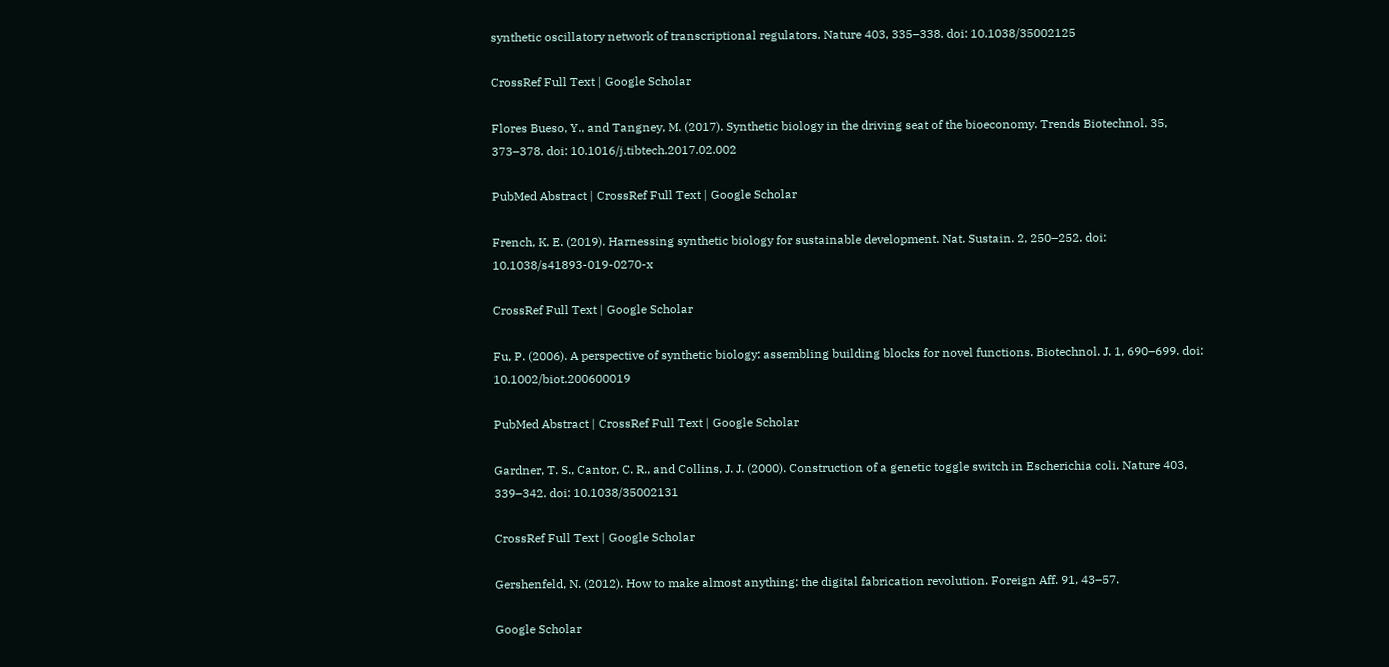synthetic oscillatory network of transcriptional regulators. Nature 403, 335–338. doi: 10.1038/35002125

CrossRef Full Text | Google Scholar

Flores Bueso, Y., and Tangney, M. (2017). Synthetic biology in the driving seat of the bioeconomy. Trends Biotechnol. 35, 373–378. doi: 10.1016/j.tibtech.2017.02.002

PubMed Abstract | CrossRef Full Text | Google Scholar

French, K. E. (2019). Harnessing synthetic biology for sustainable development. Nat. Sustain. 2, 250–252. doi: 10.1038/s41893-019-0270-x

CrossRef Full Text | Google Scholar

Fu, P. (2006). A perspective of synthetic biology: assembling building blocks for novel functions. Biotechnol. J. 1, 690–699. doi: 10.1002/biot.200600019

PubMed Abstract | CrossRef Full Text | Google Scholar

Gardner, T. S., Cantor, C. R., and Collins, J. J. (2000). Construction of a genetic toggle switch in Escherichia coli. Nature 403, 339–342. doi: 10.1038/35002131

CrossRef Full Text | Google Scholar

Gershenfeld, N. (2012). How to make almost anything: the digital fabrication revolution. Foreign Aff. 91, 43–57.

Google Scholar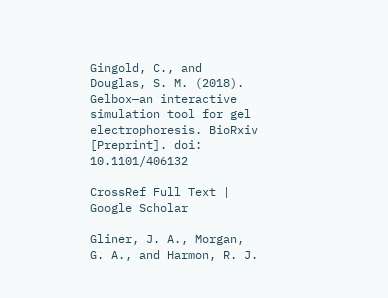Gingold, C., and Douglas, S. M. (2018). Gelbox—an interactive simulation tool for gel electrophoresis. BioRxiv [Preprint]. doi: 10.1101/406132

CrossRef Full Text | Google Scholar

Gliner, J. A., Morgan, G. A., and Harmon, R. J.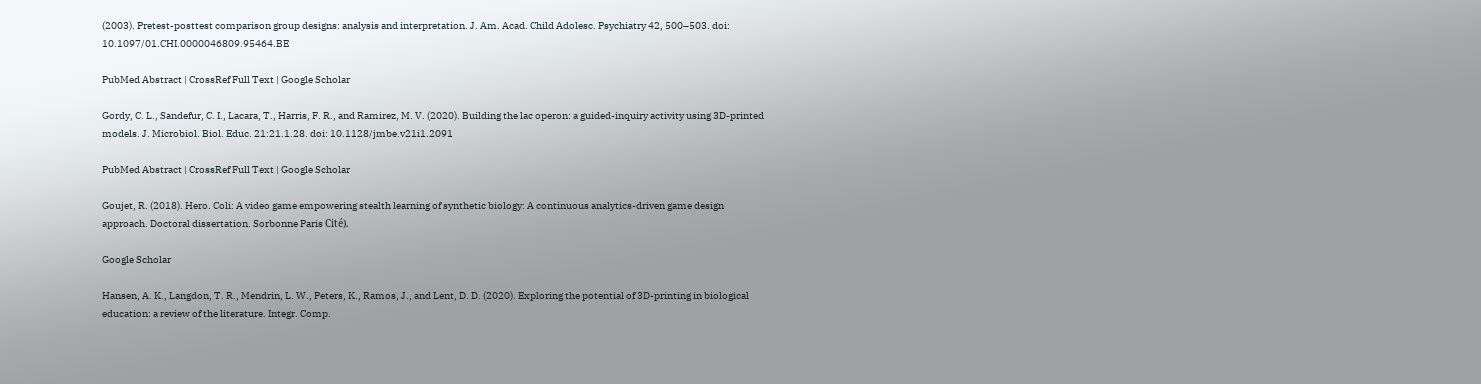(2003). Pretest-posttest comparison group designs: analysis and interpretation. J. Am. Acad. Child Adolesc. Psychiatry 42, 500–503. doi: 10.1097/01.CHI.0000046809.95464.BE

PubMed Abstract | CrossRef Full Text | Google Scholar

Gordy, C. L., Sandefur, C. I., Lacara, T., Harris, F. R., and Ramirez, M. V. (2020). Building the lac operon: a guided-inquiry activity using 3D-printed models. J. Microbiol. Biol. Educ. 21:21.1.28. doi: 10.1128/jmbe.v21i1.2091

PubMed Abstract | CrossRef Full Text | Google Scholar

Goujet, R. (2018). Hero. Coli: A video game empowering stealth learning of synthetic biology: A continuous analytics-driven game design approach. Doctoral dissertation. Sorbonne Paris Cité).

Google Scholar

Hansen, A. K., Langdon, T. R., Mendrin, L. W., Peters, K., Ramos, J., and Lent, D. D. (2020). Exploring the potential of 3D-printing in biological education: a review of the literature. Integr. Comp.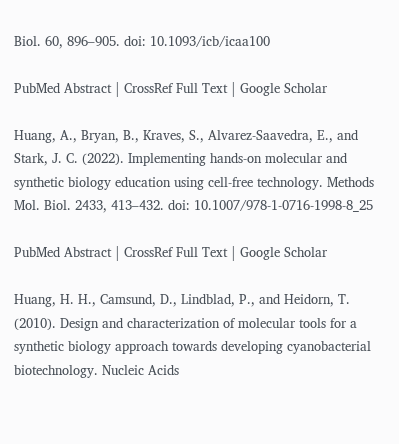Biol. 60, 896–905. doi: 10.1093/icb/icaa100

PubMed Abstract | CrossRef Full Text | Google Scholar

Huang, A., Bryan, B., Kraves, S., Alvarez-Saavedra, E., and Stark, J. C. (2022). Implementing hands-on molecular and synthetic biology education using cell-free technology. Methods Mol. Biol. 2433, 413–432. doi: 10.1007/978-1-0716-1998-8_25

PubMed Abstract | CrossRef Full Text | Google Scholar

Huang, H. H., Camsund, D., Lindblad, P., and Heidorn, T. (2010). Design and characterization of molecular tools for a synthetic biology approach towards developing cyanobacterial biotechnology. Nucleic Acids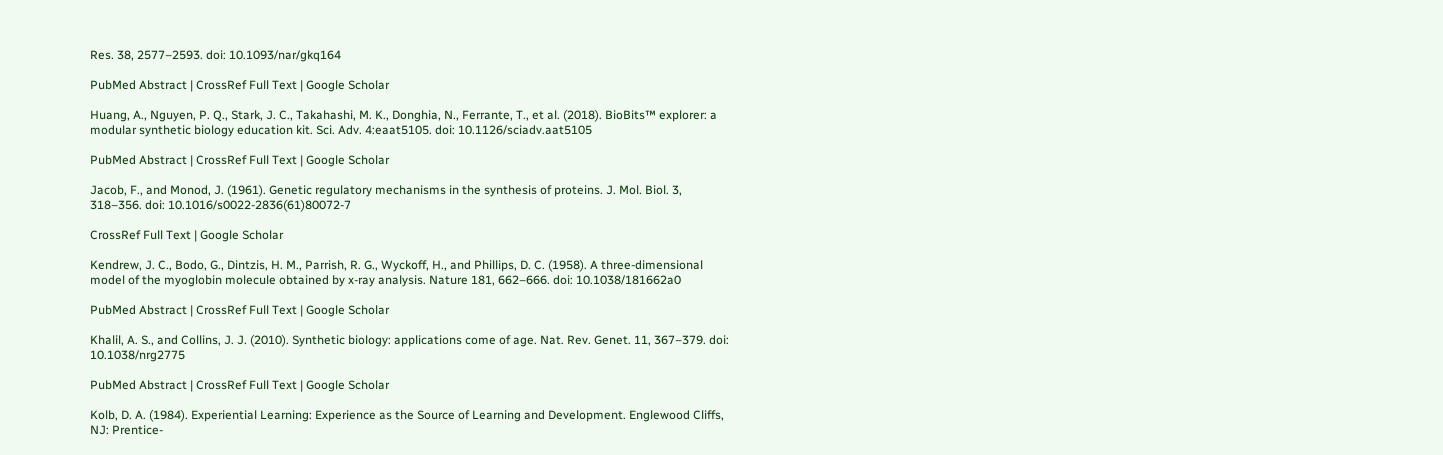Res. 38, 2577–2593. doi: 10.1093/nar/gkq164

PubMed Abstract | CrossRef Full Text | Google Scholar

Huang, A., Nguyen, P. Q., Stark, J. C., Takahashi, M. K., Donghia, N., Ferrante, T., et al. (2018). BioBits™ explorer: a modular synthetic biology education kit. Sci. Adv. 4:eaat5105. doi: 10.1126/sciadv.aat5105

PubMed Abstract | CrossRef Full Text | Google Scholar

Jacob, F., and Monod, J. (1961). Genetic regulatory mechanisms in the synthesis of proteins. J. Mol. Biol. 3, 318–356. doi: 10.1016/s0022-2836(61)80072-7

CrossRef Full Text | Google Scholar

Kendrew, J. C., Bodo, G., Dintzis, H. M., Parrish, R. G., Wyckoff, H., and Phillips, D. C. (1958). A three-dimensional model of the myoglobin molecule obtained by x-ray analysis. Nature 181, 662–666. doi: 10.1038/181662a0

PubMed Abstract | CrossRef Full Text | Google Scholar

Khalil, A. S., and Collins, J. J. (2010). Synthetic biology: applications come of age. Nat. Rev. Genet. 11, 367–379. doi: 10.1038/nrg2775

PubMed Abstract | CrossRef Full Text | Google Scholar

Kolb, D. A. (1984). Experiential Learning: Experience as the Source of Learning and Development. Englewood Cliffs, NJ: Prentice-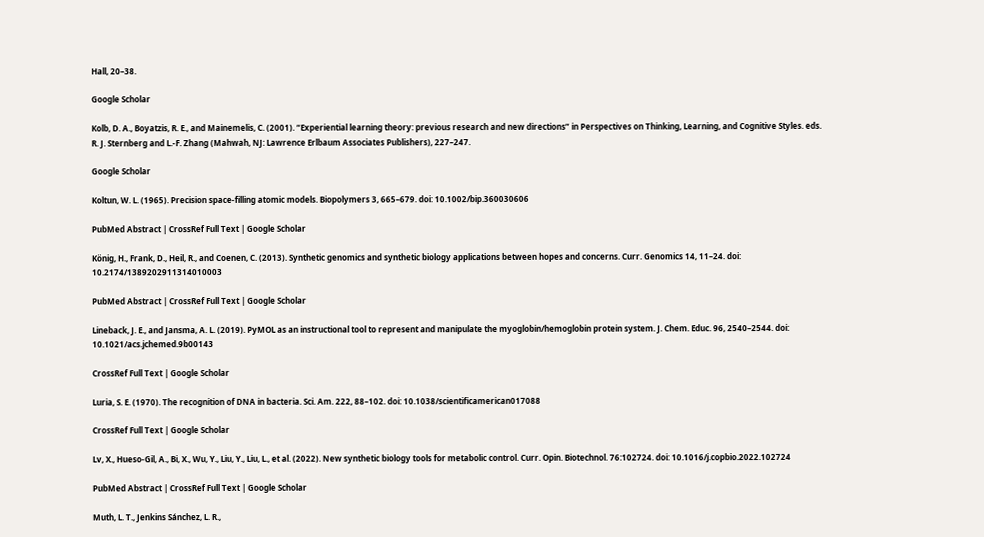Hall, 20–38.

Google Scholar

Kolb, D. A., Boyatzis, R. E., and Mainemelis, C. (2001). “Experiential learning theory: previous research and new directions” in Perspectives on Thinking, Learning, and Cognitive Styles. eds. R. J. Sternberg and L.-F. Zhang (Mahwah, NJ: Lawrence Erlbaum Associates Publishers), 227–247.

Google Scholar

Koltun, W. L. (1965). Precision space-filling atomic models. Biopolymers 3, 665–679. doi: 10.1002/bip.360030606

PubMed Abstract | CrossRef Full Text | Google Scholar

König, H., Frank, D., Heil, R., and Coenen, C. (2013). Synthetic genomics and synthetic biology applications between hopes and concerns. Curr. Genomics 14, 11–24. doi: 10.2174/1389202911314010003

PubMed Abstract | CrossRef Full Text | Google Scholar

Lineback, J. E., and Jansma, A. L. (2019). PyMOL as an instructional tool to represent and manipulate the myoglobin/hemoglobin protein system. J. Chem. Educ. 96, 2540–2544. doi: 10.1021/acs.jchemed.9b00143

CrossRef Full Text | Google Scholar

Luria, S. E. (1970). The recognition of DNA in bacteria. Sci. Am. 222, 88–102. doi: 10.1038/scientificamerican017088

CrossRef Full Text | Google Scholar

Lv, X., Hueso-Gil, A., Bi, X., Wu, Y., Liu, Y., Liu, L., et al. (2022). New synthetic biology tools for metabolic control. Curr. Opin. Biotechnol. 76:102724. doi: 10.1016/j.copbio.2022.102724

PubMed Abstract | CrossRef Full Text | Google Scholar

Muth, L. T., Jenkins Sánchez, L. R.,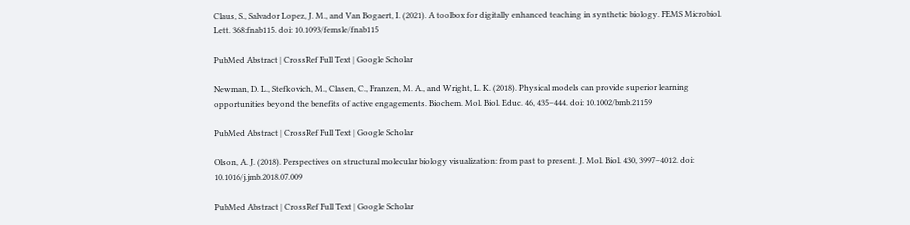Claus, S., Salvador Lopez, J. M., and Van Bogaert, I. (2021). A toolbox for digitally enhanced teaching in synthetic biology. FEMS Microbiol. Lett. 368:fnab115. doi: 10.1093/femsle/fnab115

PubMed Abstract | CrossRef Full Text | Google Scholar

Newman, D. L., Stefkovich, M., Clasen, C., Franzen, M. A., and Wright, L. K. (2018). Physical models can provide superior learning opportunities beyond the benefits of active engagements. Biochem. Mol. Biol. Educ. 46, 435–444. doi: 10.1002/bmb.21159

PubMed Abstract | CrossRef Full Text | Google Scholar

Olson, A. J. (2018). Perspectives on structural molecular biology visualization: from past to present. J. Mol. Biol. 430, 3997–4012. doi: 10.1016/j.jmb.2018.07.009

PubMed Abstract | CrossRef Full Text | Google Scholar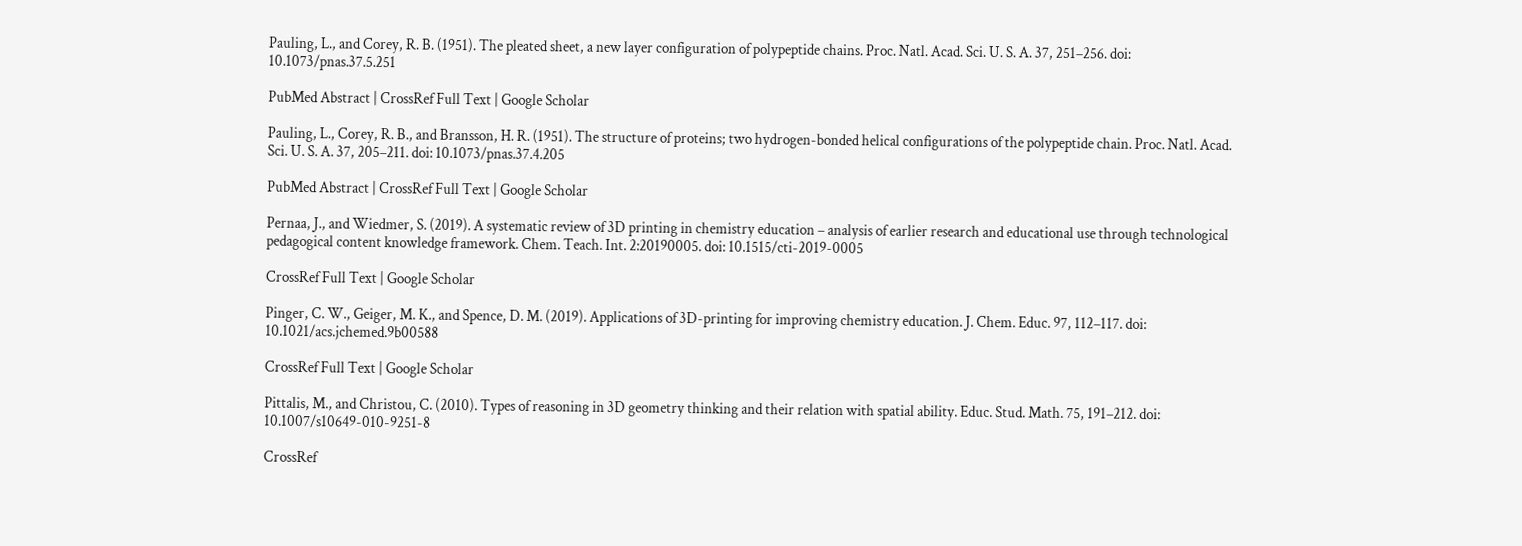Pauling, L., and Corey, R. B. (1951). The pleated sheet, a new layer configuration of polypeptide chains. Proc. Natl. Acad. Sci. U. S. A. 37, 251–256. doi: 10.1073/pnas.37.5.251

PubMed Abstract | CrossRef Full Text | Google Scholar

Pauling, L., Corey, R. B., and Bransson, H. R. (1951). The structure of proteins; two hydrogen-bonded helical configurations of the polypeptide chain. Proc. Natl. Acad. Sci. U. S. A. 37, 205–211. doi: 10.1073/pnas.37.4.205

PubMed Abstract | CrossRef Full Text | Google Scholar

Pernaa, J., and Wiedmer, S. (2019). A systematic review of 3D printing in chemistry education – analysis of earlier research and educational use through technological pedagogical content knowledge framework. Chem. Teach. Int. 2:20190005. doi: 10.1515/cti-2019-0005

CrossRef Full Text | Google Scholar

Pinger, C. W., Geiger, M. K., and Spence, D. M. (2019). Applications of 3D-printing for improving chemistry education. J. Chem. Educ. 97, 112–117. doi: 10.1021/acs.jchemed.9b00588

CrossRef Full Text | Google Scholar

Pittalis, M., and Christou, C. (2010). Types of reasoning in 3D geometry thinking and their relation with spatial ability. Educ. Stud. Math. 75, 191–212. doi: 10.1007/s10649-010-9251-8

CrossRef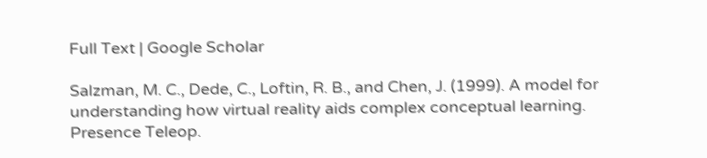Full Text | Google Scholar

Salzman, M. C., Dede, C., Loftin, R. B., and Chen, J. (1999). A model for understanding how virtual reality aids complex conceptual learning. Presence Teleop.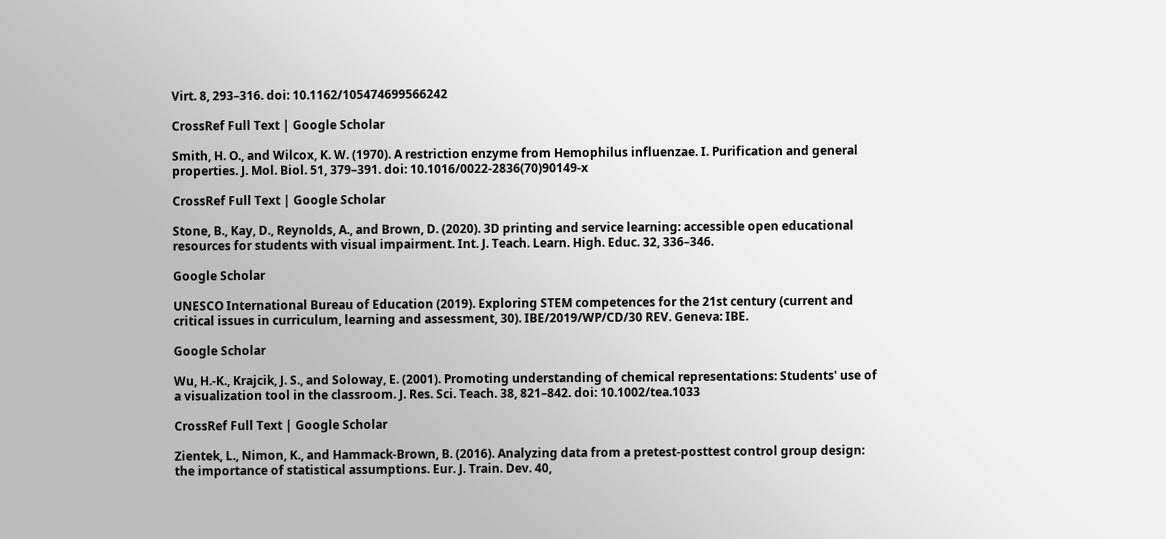Virt. 8, 293–316. doi: 10.1162/105474699566242

CrossRef Full Text | Google Scholar

Smith, H. O., and Wilcox, K. W. (1970). A restriction enzyme from Hemophilus influenzae. I. Purification and general properties. J. Mol. Biol. 51, 379–391. doi: 10.1016/0022-2836(70)90149-x

CrossRef Full Text | Google Scholar

Stone, B., Kay, D., Reynolds, A., and Brown, D. (2020). 3D printing and service learning: accessible open educational resources for students with visual impairment. Int. J. Teach. Learn. High. Educ. 32, 336–346.

Google Scholar

UNESCO International Bureau of Education (2019). Exploring STEM competences for the 21st century (current and critical issues in curriculum, learning and assessment, 30). IBE/2019/WP/CD/30 REV. Geneva: IBE.

Google Scholar

Wu, H.-K., Krajcik, J. S., and Soloway, E. (2001). Promoting understanding of chemical representations: Students' use of a visualization tool in the classroom. J. Res. Sci. Teach. 38, 821–842. doi: 10.1002/tea.1033

CrossRef Full Text | Google Scholar

Zientek, L., Nimon, K., and Hammack-Brown, B. (2016). Analyzing data from a pretest-posttest control group design: the importance of statistical assumptions. Eur. J. Train. Dev. 40,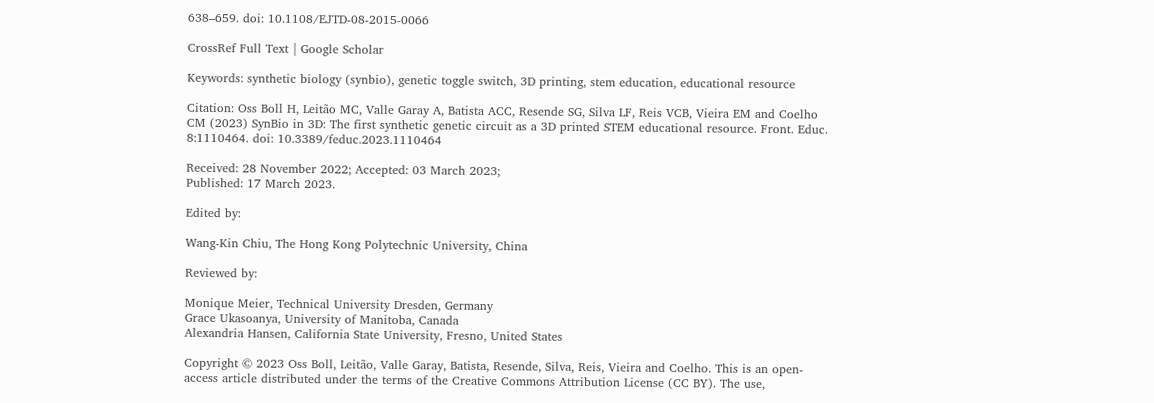638–659. doi: 10.1108/EJTD-08-2015-0066

CrossRef Full Text | Google Scholar

Keywords: synthetic biology (synbio), genetic toggle switch, 3D printing, stem education, educational resource

Citation: Oss Boll H, Leitão MC, Valle Garay A, Batista ACC, Resende SG, Silva LF, Reis VCB, Vieira EM and Coelho CM (2023) SynBio in 3D: The first synthetic genetic circuit as a 3D printed STEM educational resource. Front. Educ. 8:1110464. doi: 10.3389/feduc.2023.1110464

Received: 28 November 2022; Accepted: 03 March 2023;
Published: 17 March 2023.

Edited by:

Wang-Kin Chiu, The Hong Kong Polytechnic University, China

Reviewed by:

Monique Meier, Technical University Dresden, Germany
Grace Ukasoanya, University of Manitoba, Canada
Alexandria Hansen, California State University, Fresno, United States

Copyright © 2023 Oss Boll, Leitão, Valle Garay, Batista, Resende, Silva, Reis, Vieira and Coelho. This is an open-access article distributed under the terms of the Creative Commons Attribution License (CC BY). The use,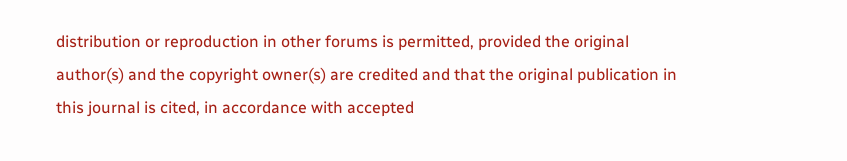distribution or reproduction in other forums is permitted, provided the original author(s) and the copyright owner(s) are credited and that the original publication in this journal is cited, in accordance with accepted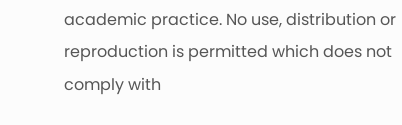academic practice. No use, distribution or reproduction is permitted which does not comply with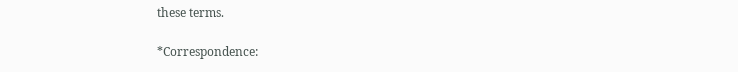these terms.

*Correspondence: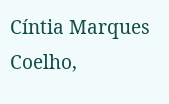Cíntia Marques Coelho,